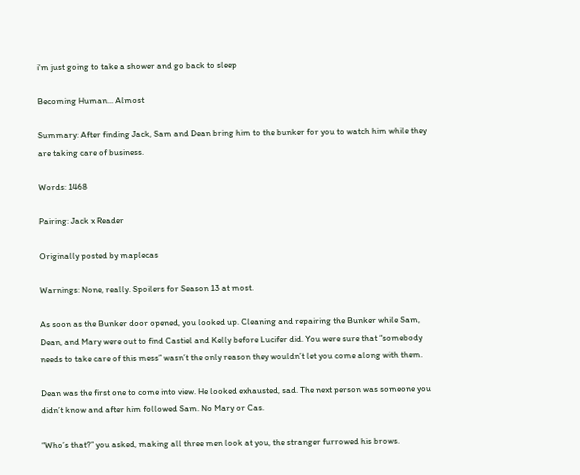i'm just going to take a shower and go back to sleep

Becoming Human... Almost

Summary: After finding Jack, Sam and Dean bring him to the bunker for you to watch him while they are taking care of business.

Words: 1468

Pairing: Jack x Reader

Originally posted by maplecas

Warnings: None, really. Spoilers for Season 13 at most.

As soon as the Bunker door opened, you looked up. Cleaning and repairing the Bunker while Sam, Dean, and Mary were out to find Castiel and Kelly before Lucifer did. You were sure that “somebody needs to take care of this mess” wasn’t the only reason they wouldn’t let you come along with them.

Dean was the first one to come into view. He looked exhausted, sad. The next person was someone you didn’t know and after him followed Sam. No Mary or Cas.

“Who’s that?” you asked, making all three men look at you, the stranger furrowed his brows.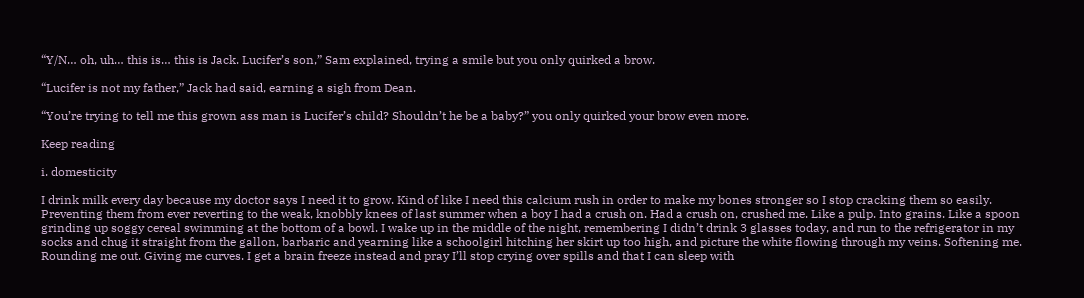“Y/N… oh, uh… this is… this is Jack. Lucifer’s son,” Sam explained, trying a smile but you only quirked a brow.

“Lucifer is not my father,” Jack had said, earning a sigh from Dean.

“You’re trying to tell me this grown ass man is Lucifer’s child? Shouldn’t he be a baby?” you only quirked your brow even more.

Keep reading

i. domesticity

I drink milk every day because my doctor says I need it to grow. Kind of like I need this calcium rush in order to make my bones stronger so I stop cracking them so easily. Preventing them from ever reverting to the weak, knobbly knees of last summer when a boy I had a crush on. Had a crush on, crushed me. Like a pulp. Into grains. Like a spoon grinding up soggy cereal swimming at the bottom of a bowl. I wake up in the middle of the night, remembering I didn’t drink 3 glasses today, and run to the refrigerator in my socks and chug it straight from the gallon, barbaric and yearning like a schoolgirl hitching her skirt up too high, and picture the white flowing through my veins. Softening me. Rounding me out. Giving me curves. I get a brain freeze instead and pray I’ll stop crying over spills and that I can sleep with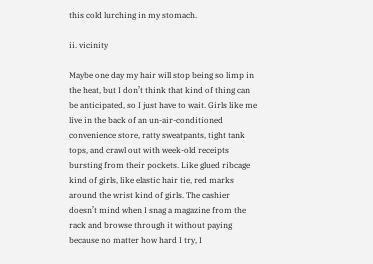this cold lurching in my stomach.

ii. vicinity

Maybe one day my hair will stop being so limp in the heat, but I don’t think that kind of thing can be anticipated, so I just have to wait. Girls like me live in the back of an un-air-conditioned convenience store, ratty sweatpants, tight tank tops, and crawl out with week-old receipts bursting from their pockets. Like glued ribcage kind of girls, like elastic hair tie, red marks around the wrist kind of girls. The cashier doesn’t mind when I snag a magazine from the rack and browse through it without paying because no matter how hard I try, I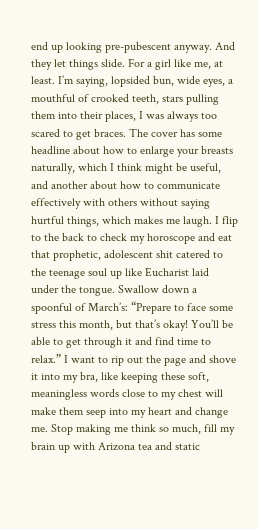end up looking pre-pubescent anyway. And they let things slide. For a girl like me, at least. I’m saying, lopsided bun, wide eyes, a mouthful of crooked teeth, stars pulling them into their places, I was always too scared to get braces. The cover has some headline about how to enlarge your breasts naturally, which I think might be useful, and another about how to communicate effectively with others without saying hurtful things, which makes me laugh. I flip to the back to check my horoscope and eat that prophetic, adolescent shit catered to the teenage soul up like Eucharist laid under the tongue. Swallow down a spoonful of March’s: “Prepare to face some stress this month, but that’s okay! You’ll be able to get through it and find time to relax.” I want to rip out the page and shove it into my bra, like keeping these soft, meaningless words close to my chest will make them seep into my heart and change me. Stop making me think so much, fill my brain up with Arizona tea and static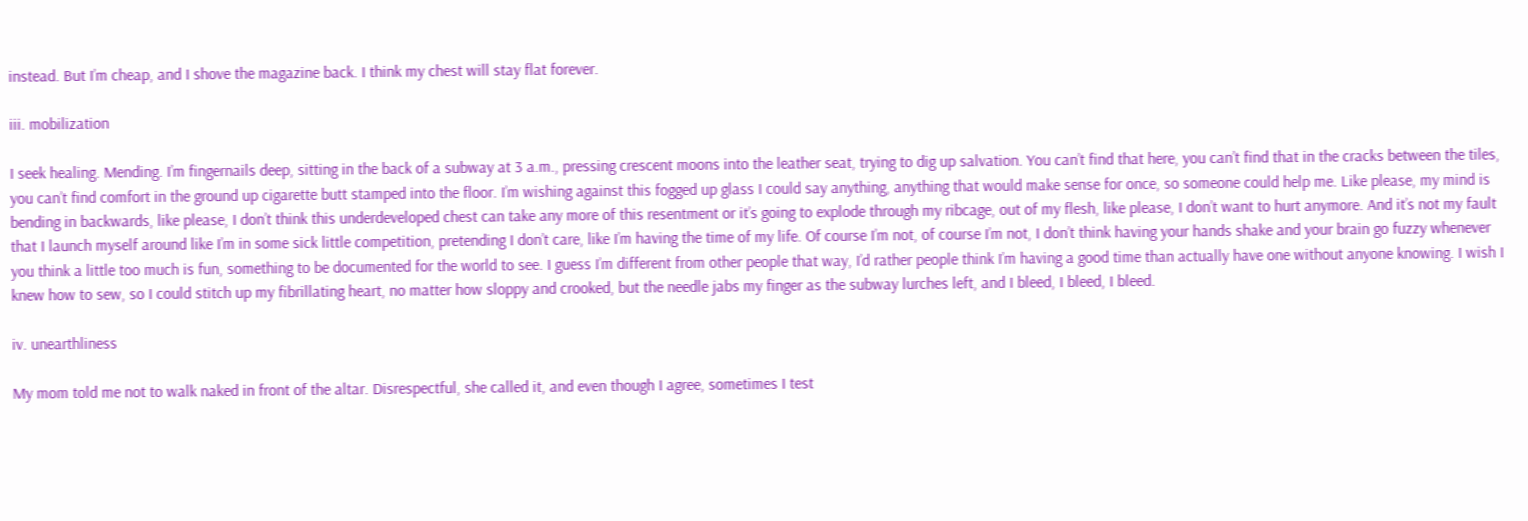instead. But I’m cheap, and I shove the magazine back. I think my chest will stay flat forever.

iii. mobilization

I seek healing. Mending. I’m fingernails deep, sitting in the back of a subway at 3 a.m., pressing crescent moons into the leather seat, trying to dig up salvation. You can’t find that here, you can’t find that in the cracks between the tiles, you can’t find comfort in the ground up cigarette butt stamped into the floor. I’m wishing against this fogged up glass I could say anything, anything that would make sense for once, so someone could help me. Like please, my mind is bending in backwards, like please, I don’t think this underdeveloped chest can take any more of this resentment or it’s going to explode through my ribcage, out of my flesh, like please, I don’t want to hurt anymore. And it’s not my fault that I launch myself around like I’m in some sick little competition, pretending I don’t care, like I’m having the time of my life. Of course I’m not, of course I’m not, I don’t think having your hands shake and your brain go fuzzy whenever you think a little too much is fun, something to be documented for the world to see. I guess I’m different from other people that way, I’d rather people think I’m having a good time than actually have one without anyone knowing. I wish I knew how to sew, so I could stitch up my fibrillating heart, no matter how sloppy and crooked, but the needle jabs my finger as the subway lurches left, and I bleed, I bleed, I bleed.

iv. unearthliness

My mom told me not to walk naked in front of the altar. Disrespectful, she called it, and even though I agree, sometimes I test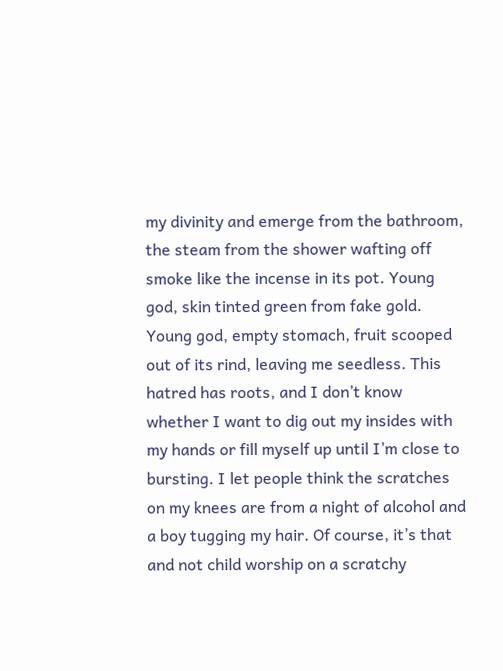my divinity and emerge from the bathroom, the steam from the shower wafting off smoke like the incense in its pot. Young god, skin tinted green from fake gold. Young god, empty stomach, fruit scooped out of its rind, leaving me seedless. This hatred has roots, and I don’t know whether I want to dig out my insides with my hands or fill myself up until I’m close to bursting. I let people think the scratches on my knees are from a night of alcohol and a boy tugging my hair. Of course, it’s that and not child worship on a scratchy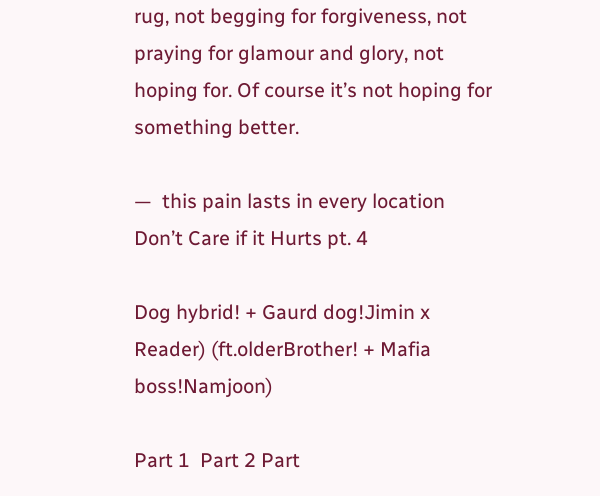rug, not begging for forgiveness, not praying for glamour and glory, not hoping for. Of course it’s not hoping for something better.

—  this pain lasts in every location
Don’t Care if it Hurts pt. 4

Dog hybrid! + Gaurd dog!Jimin x Reader) (ft.olderBrother! + Mafia boss!Namjoon)

Part 1  Part 2 Part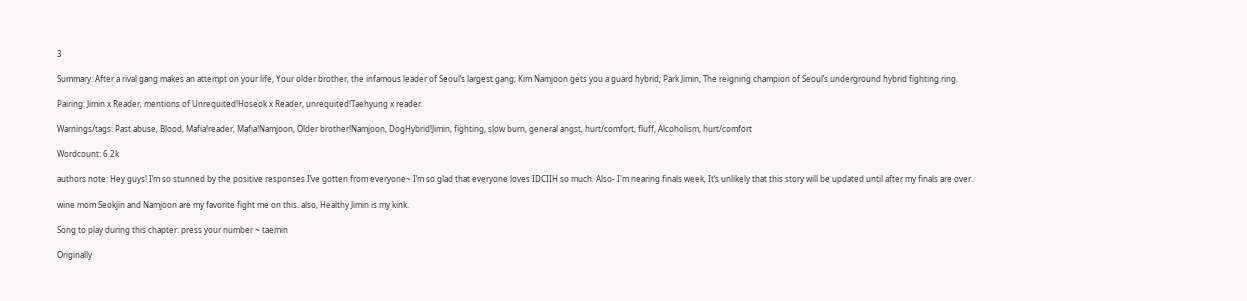3

Summary: After a rival gang makes an attempt on your life, Your older brother, the infamous leader of Seoul’s largest gang; Kim Namjoon gets you a guard hybrid; Park Jimin, The reigning champion of Seoul’s underground hybrid fighting ring.

Pairing: Jimin x Reader, mentions of Unrequited!Hoseok x Reader, unrequited!Taehyung x reader.

Warnings/tags: Past abuse, Blood, Mafia!reader, Mafia!Namjoon, Older brother!Namjoon, DogHybrid!Jimin, fighting, slow burn, general angst, hurt/comfort, fluff, Alcoholism, hurt/comfort

Wordcount: 6.2k

authors note: Hey guys! I’m so stunned by the positive responses I’ve gotten from everyone~ I’m so glad that everyone loves IDCIIH so much. Also- I'm nearing finals week, It’s unlikely that this story will be updated until after my finals are over.

wine mom Seokjin and Namjoon are my favorite fight me on this. also, Healthy Jimin is my kink.

Song to play during this chapter: press your number ~ taemin

Originally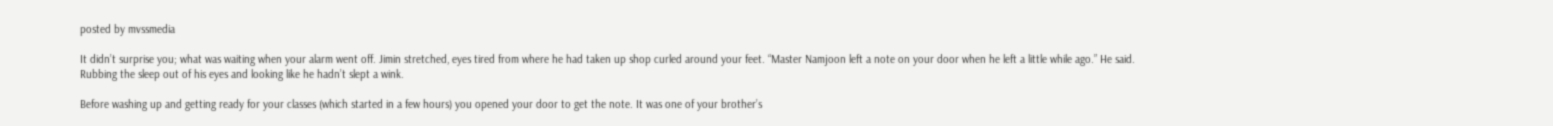posted by mvssmedia

It didn’t surprise you; what was waiting when your alarm went off. Jimin stretched, eyes tired from where he had taken up shop curled around your feet. “Master Namjoon left a note on your door when he left a little while ago.” He said. Rubbing the sleep out of his eyes and looking like he hadn’t slept a wink.

Before washing up and getting ready for your classes (which started in a few hours) you opened your door to get the note. It was one of your brother’s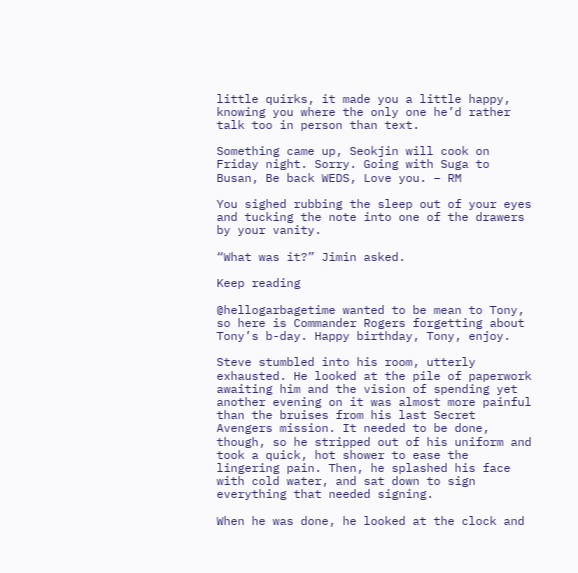little quirks, it made you a little happy, knowing you where the only one he’d rather talk too in person than text.

Something came up, Seokjin will cook on Friday night. Sorry. Going with Suga to Busan, Be back WEDS, Love you. – RM

You sighed rubbing the sleep out of your eyes and tucking the note into one of the drawers by your vanity.

“What was it?” Jimin asked.

Keep reading

@hellogarbagetime wanted to be mean to Tony, so here is Commander Rogers forgetting about Tony’s b-day. Happy birthday, Tony, enjoy.

Steve stumbled into his room, utterly exhausted. He looked at the pile of paperwork awaiting him and the vision of spending yet another evening on it was almost more painful than the bruises from his last Secret Avengers mission. It needed to be done, though, so he stripped out of his uniform and took a quick, hot shower to ease the lingering pain. Then, he splashed his face with cold water, and sat down to sign everything that needed signing.

When he was done, he looked at the clock and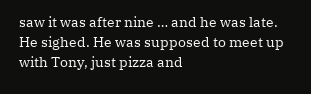saw it was after nine … and he was late. He sighed. He was supposed to meet up with Tony, just pizza and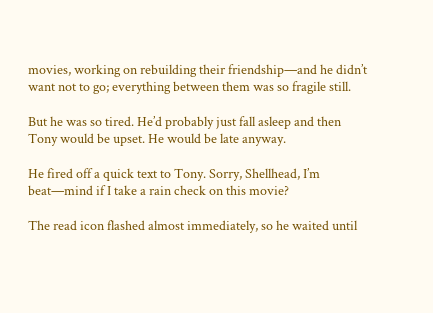movies, working on rebuilding their friendship—and he didn’t want not to go; everything between them was so fragile still.

But he was so tired. He’d probably just fall asleep and then Tony would be upset. He would be late anyway.

He fired off a quick text to Tony. Sorry, Shellhead, I’m beat—mind if I take a rain check on this movie?

The read icon flashed almost immediately, so he waited until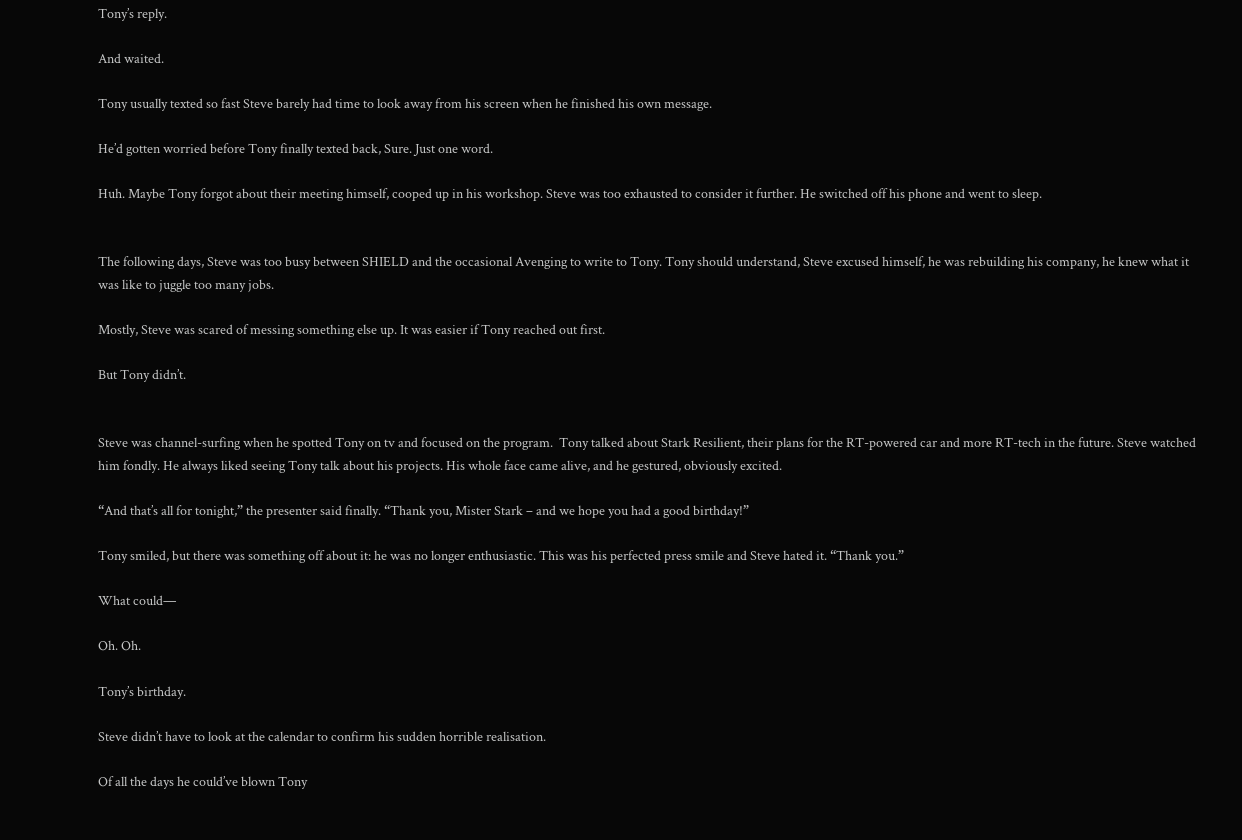Tony’s reply.

And waited.

Tony usually texted so fast Steve barely had time to look away from his screen when he finished his own message.

He’d gotten worried before Tony finally texted back, Sure. Just one word.

Huh. Maybe Tony forgot about their meeting himself, cooped up in his workshop. Steve was too exhausted to consider it further. He switched off his phone and went to sleep.


The following days, Steve was too busy between SHIELD and the occasional Avenging to write to Tony. Tony should understand, Steve excused himself, he was rebuilding his company, he knew what it was like to juggle too many jobs.

Mostly, Steve was scared of messing something else up. It was easier if Tony reached out first.

But Tony didn’t.


Steve was channel-surfing when he spotted Tony on tv and focused on the program.  Tony talked about Stark Resilient, their plans for the RT-powered car and more RT-tech in the future. Steve watched him fondly. He always liked seeing Tony talk about his projects. His whole face came alive, and he gestured, obviously excited.

“And that’s all for tonight,” the presenter said finally. “Thank you, Mister Stark – and we hope you had a good birthday!”

Tony smiled, but there was something off about it: he was no longer enthusiastic. This was his perfected press smile and Steve hated it. “Thank you.”

What could—

Oh. Oh.

Tony’s birthday.

Steve didn’t have to look at the calendar to confirm his sudden horrible realisation.

Of all the days he could’ve blown Tony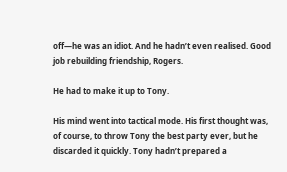off—he was an idiot. And he hadn’t even realised. Good job rebuilding friendship, Rogers.

He had to make it up to Tony.

His mind went into tactical mode. His first thought was, of course, to throw Tony the best party ever, but he discarded it quickly. Tony hadn’t prepared a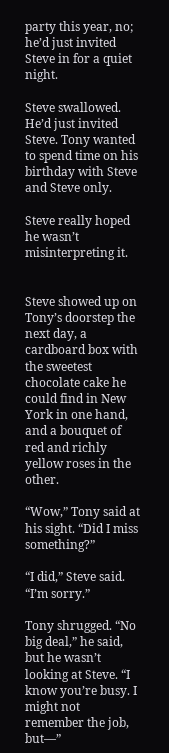party this year, no; he’d just invited Steve in for a quiet night.

Steve swallowed. He’d just invited Steve. Tony wanted to spend time on his birthday with Steve and Steve only.

Steve really hoped he wasn’t misinterpreting it.


Steve showed up on Tony’s doorstep the next day, a cardboard box with the sweetest chocolate cake he could find in New York in one hand, and a bouquet of red and richly yellow roses in the other.

“Wow,” Tony said at his sight. “Did I miss something?”

“I did,” Steve said. “I’m sorry.”

Tony shrugged. “No big deal,” he said, but he wasn’t looking at Steve. “I know you’re busy. I might not remember the job, but—”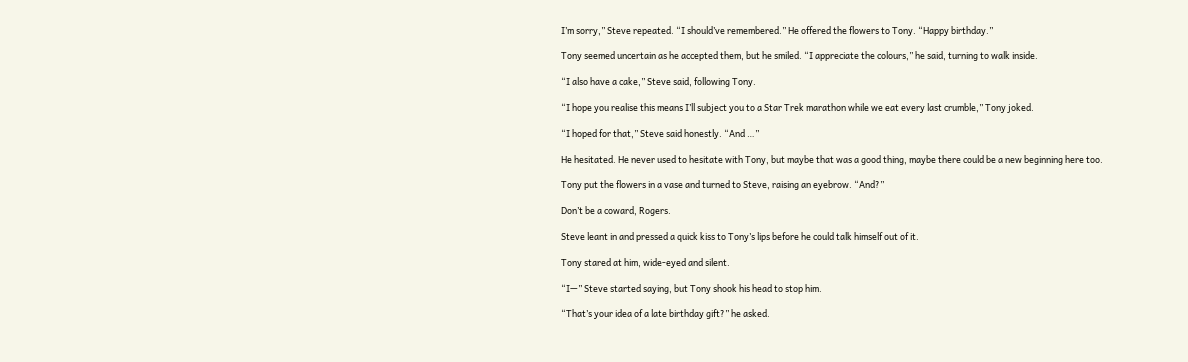I’m sorry,” Steve repeated. “I should’ve remembered.” He offered the flowers to Tony. “Happy birthday.”

Tony seemed uncertain as he accepted them, but he smiled. “I appreciate the colours,” he said, turning to walk inside.

“I also have a cake,” Steve said, following Tony.

“I hope you realise this means I’ll subject you to a Star Trek marathon while we eat every last crumble,” Tony joked.

“I hoped for that,” Steve said honestly. “And …”

He hesitated. He never used to hesitate with Tony, but maybe that was a good thing, maybe there could be a new beginning here too.

Tony put the flowers in a vase and turned to Steve, raising an eyebrow. “And?”

Don’t be a coward, Rogers.

Steve leant in and pressed a quick kiss to Tony’s lips before he could talk himself out of it.

Tony stared at him, wide-eyed and silent.

“I—” Steve started saying, but Tony shook his head to stop him.

“That’s your idea of a late birthday gift?” he asked.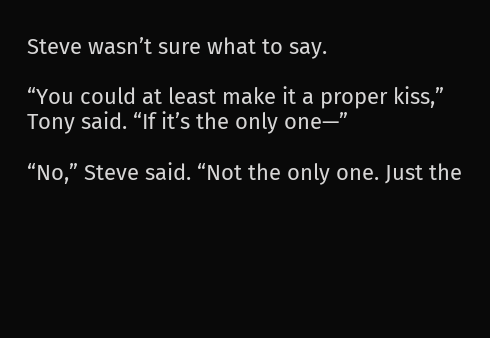Steve wasn’t sure what to say.

“You could at least make it a proper kiss,” Tony said. “If it’s the only one—”

“No,” Steve said. “Not the only one. Just the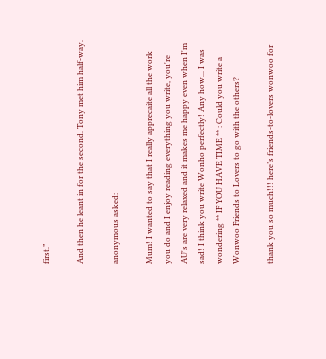first.”

And then he leant in for the second. Tony met him half-way.

anonymous asked:

Mum! I wanted to say that I really apprecaite all the work you do and I enjoy reading everything you write, you're AU's are very relaxed and it makes me happy even when I'm sad! I think you write Wonho perfectly! Any how... I was wondering ** IF YOU HAVE TIME ** : Could you write a Wonwoo Friends to Lovers to go with the others?

thank you so much!!! here’s friends-to-lovers wonwoo for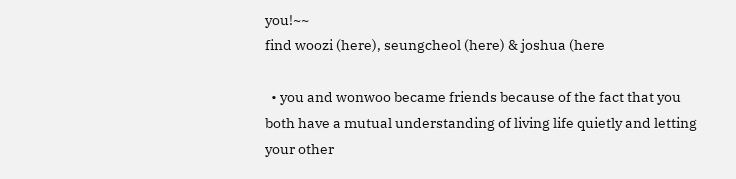you!~~
find woozi (here), seungcheol (here) & joshua (here

  • you and wonwoo became friends because of the fact that you both have a mutual understanding of living life quietly and letting your other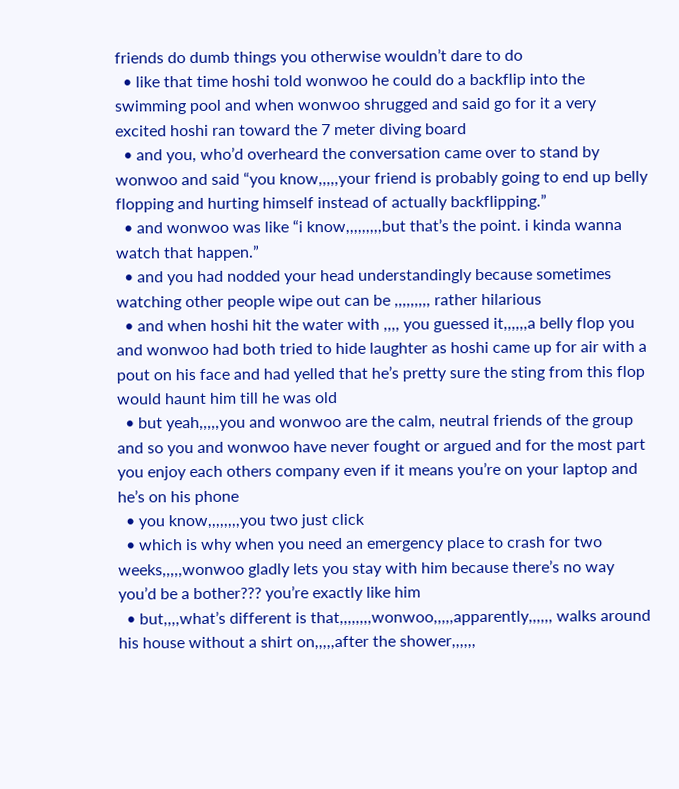friends do dumb things you otherwise wouldn’t dare to do
  • like that time hoshi told wonwoo he could do a backflip into the swimming pool and when wonwoo shrugged and said go for it a very excited hoshi ran toward the 7 meter diving board
  • and you, who’d overheard the conversation came over to stand by wonwoo and said “you know,,,,,your friend is probably going to end up belly flopping and hurting himself instead of actually backflipping.”
  • and wonwoo was like “i know,,,,,,,,,but that’s the point. i kinda wanna watch that happen.”
  • and you had nodded your head understandingly because sometimes watching other people wipe out can be ,,,,,,,,, rather hilarious
  • and when hoshi hit the water with ,,,, you guessed it,,,,,,a belly flop you and wonwoo had both tried to hide laughter as hoshi came up for air with a pout on his face and had yelled that he’s pretty sure the sting from this flop would haunt him till he was old
  • but yeah,,,,,you and wonwoo are the calm, neutral friends of the group and so you and wonwoo have never fought or argued and for the most part you enjoy each others company even if it means you’re on your laptop and he’s on his phone
  • you know,,,,,,,,you two just click
  • which is why when you need an emergency place to crash for two weeks,,,,,wonwoo gladly lets you stay with him because there’s no way you’d be a bother??? you’re exactly like him
  • but,,,,what’s different is that,,,,,,,,wonwoo,,,,,apparently,,,,,, walks around his house without a shirt on,,,,,after the shower,,,,,,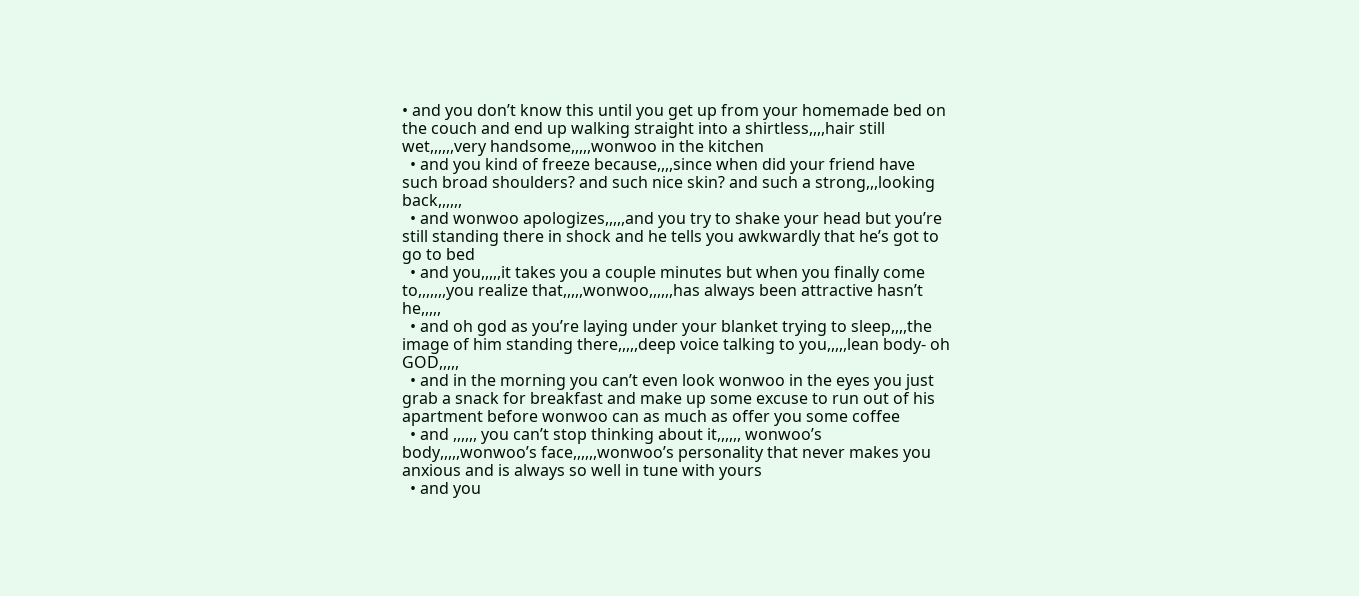• and you don’t know this until you get up from your homemade bed on the couch and end up walking straight into a shirtless,,,,hair still wet,,,,,,very handsome,,,,,wonwoo in the kitchen
  • and you kind of freeze because,,,,since when did your friend have such broad shoulders? and such nice skin? and such a strong,,,looking back,,,,,,
  • and wonwoo apologizes,,,,,and you try to shake your head but you’re still standing there in shock and he tells you awkwardly that he’s got to go to bed
  • and you,,,,,it takes you a couple minutes but when you finally come to,,,,,,,you realize that,,,,,wonwoo,,,,,,has always been attractive hasn’t he,,,,,
  • and oh god as you’re laying under your blanket trying to sleep,,,,the image of him standing there,,,,,deep voice talking to you,,,,,lean body- oh GOD,,,,,
  • and in the morning you can’t even look wonwoo in the eyes you just grab a snack for breakfast and make up some excuse to run out of his apartment before wonwoo can as much as offer you some coffee
  • and ,,,,,, you can’t stop thinking about it,,,,,, wonwoo’s body,,,,,wonwoo’s face,,,,,,wonwoo’s personality that never makes you anxious and is always so well in tune with yours
  • and you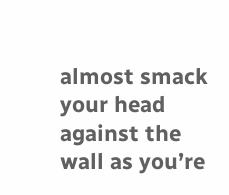almost smack your head against the wall as you’re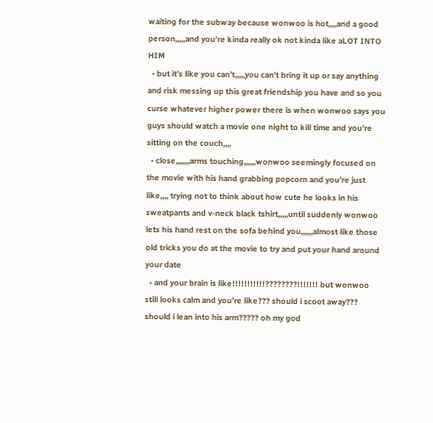waiting for the subway because wonwoo is hot,,,,and a good person,,,,,and you’re kinda really ok not kinda like aLOT INTO HIM
  • but it’s like you can’t,,,,,you can’t bring it up or say anything and risk messing up this great friendship you have and so you curse whatever higher power there is when wonwoo says you guys should watch a movie one night to kill time and you’re sitting on the couch,,,,
  • close,,,,,,,arms touching,,,,,,wonwoo seemingly focused on the movie with his hand grabbing popcorn and you’re just like,,,, trying not to think about how cute he looks in his sweatpants and v-neck black tshirt,,,,,until suddenly wonwoo lets his hand rest on the sofa behind you,,,,,,almost like those old tricks you do at the movie to try and put your hand around your date
  • and your brain is like!!!!!!!!!!!????????!!!!!!! but wonwoo still looks calm and you’re like??? should i scoot away??? should i lean into his arm????? oh my god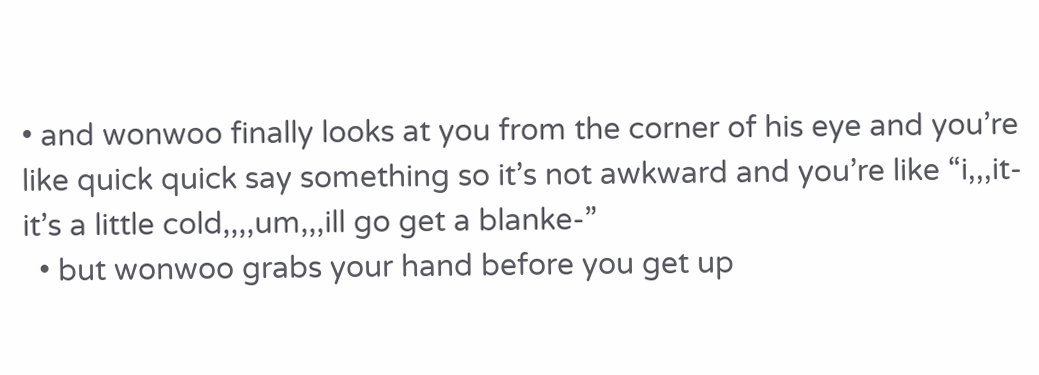• and wonwoo finally looks at you from the corner of his eye and you’re like quick quick say something so it’s not awkward and you’re like “i,,,it-it’s a little cold,,,,um,,,ill go get a blanke-”
  • but wonwoo grabs your hand before you get up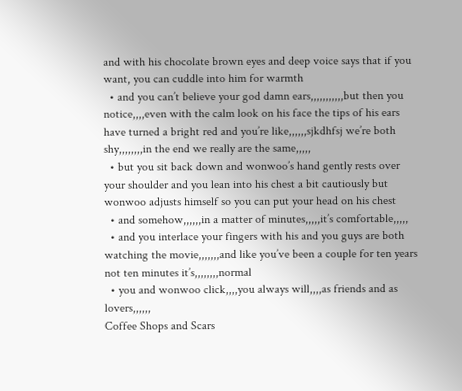and with his chocolate brown eyes and deep voice says that if you want, you can cuddle into him for warmth
  • and you can’t believe your god damn ears,,,,,,,,,,,but then you notice,,,,even with the calm look on his face the tips of his ears have turned a bright red and you’re like,,,,,,sjkdhfsj we’re both shy,,,,,,,,in the end we really are the same,,,,,
  • but you sit back down and wonwoo’s hand gently rests over your shoulder and you lean into his chest a bit cautiously but wonwoo adjusts himself so you can put your head on his chest
  • and somehow,,,,,,in a matter of minutes,,,,,it’s comfortable,,,,,
  • and you interlace your fingers with his and you guys are both watching the movie,,,,,,,and like you’ve been a couple for ten years not ten minutes it’s,,,,,,,,normal
  • you and wonwoo click,,,,you always will,,,,as friends and as lovers,,,,,,
Coffee Shops and Scars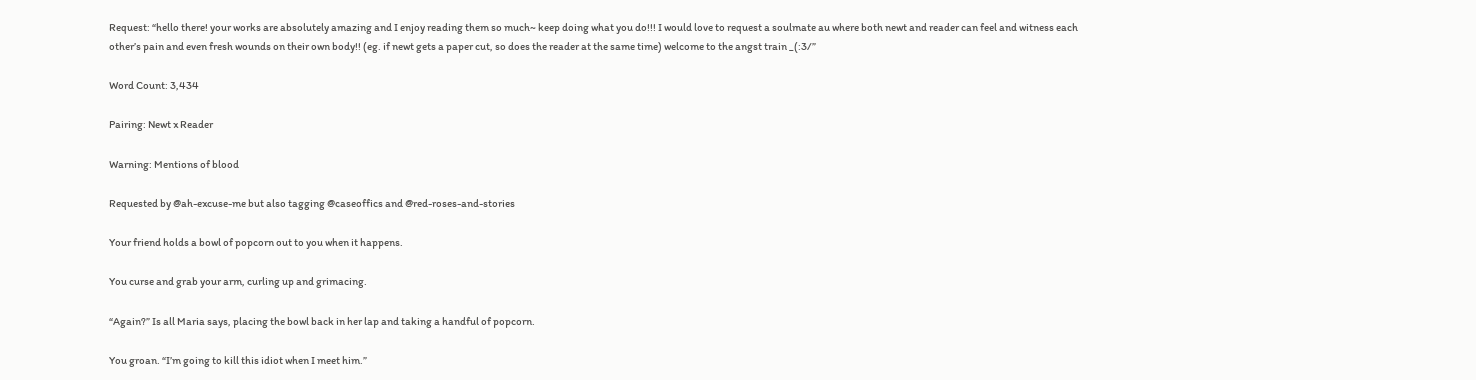Request: “hello there! your works are absolutely amazing and I enjoy reading them so much~ keep doing what you do!!! I would love to request a soulmate au where both newt and reader can feel and witness each other’s pain and even fresh wounds on their own body!! (eg. if newt gets a paper cut, so does the reader at the same time) welcome to the angst train _(:3/”

Word Count: 3,434

Pairing: Newt x Reader

Warning: Mentions of blood

Requested by @ah-excuse-me but also tagging @caseoffics and @red-roses-and-stories

Your friend holds a bowl of popcorn out to you when it happens.

You curse and grab your arm, curling up and grimacing.

“Again?” Is all Maria says, placing the bowl back in her lap and taking a handful of popcorn.

You groan. “I’m going to kill this idiot when I meet him.”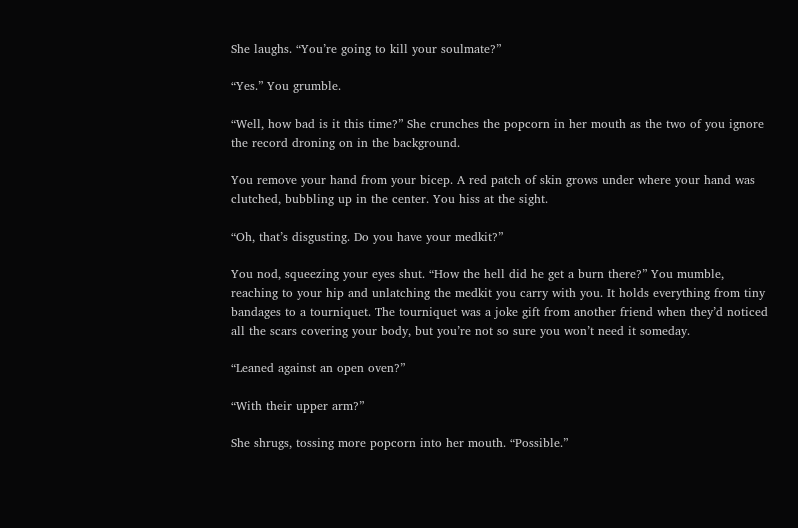She laughs. “You’re going to kill your soulmate?”

“Yes.” You grumble.

“Well, how bad is it this time?” She crunches the popcorn in her mouth as the two of you ignore the record droning on in the background.

You remove your hand from your bicep. A red patch of skin grows under where your hand was clutched, bubbling up in the center. You hiss at the sight.

“Oh, that’s disgusting. Do you have your medkit?”

You nod, squeezing your eyes shut. “How the hell did he get a burn there?” You mumble, reaching to your hip and unlatching the medkit you carry with you. It holds everything from tiny bandages to a tourniquet. The tourniquet was a joke gift from another friend when they’d noticed all the scars covering your body, but you’re not so sure you won’t need it someday.

“Leaned against an open oven?”

“With their upper arm?”

She shrugs, tossing more popcorn into her mouth. “Possible.”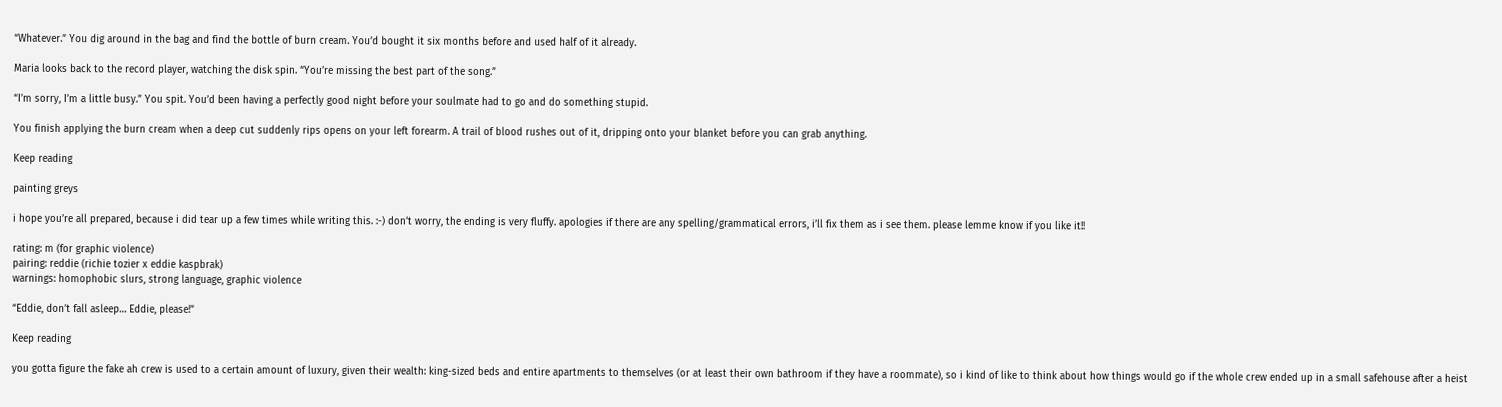“Whatever.” You dig around in the bag and find the bottle of burn cream. You’d bought it six months before and used half of it already.

Maria looks back to the record player, watching the disk spin. “You’re missing the best part of the song.”

“I’m sorry, I’m a little busy.” You spit. You’d been having a perfectly good night before your soulmate had to go and do something stupid.

You finish applying the burn cream when a deep cut suddenly rips opens on your left forearm. A trail of blood rushes out of it, dripping onto your blanket before you can grab anything.

Keep reading

painting greys

i hope you’re all prepared, because i did tear up a few times while writing this. :-) don’t worry, the ending is very fluffy. apologies if there are any spelling/grammatical errors, i’ll fix them as i see them. please lemme know if you like it!!

rating: m (for graphic violence)
pairing: reddie (richie tozier x eddie kaspbrak)
warnings: homophobic slurs, strong language, graphic violence

“Eddie, don’t fall asleep… Eddie, please!”

Keep reading

you gotta figure the fake ah crew is used to a certain amount of luxury, given their wealth: king-sized beds and entire apartments to themselves (or at least their own bathroom if they have a roommate), so i kind of like to think about how things would go if the whole crew ended up in a small safehouse after a heist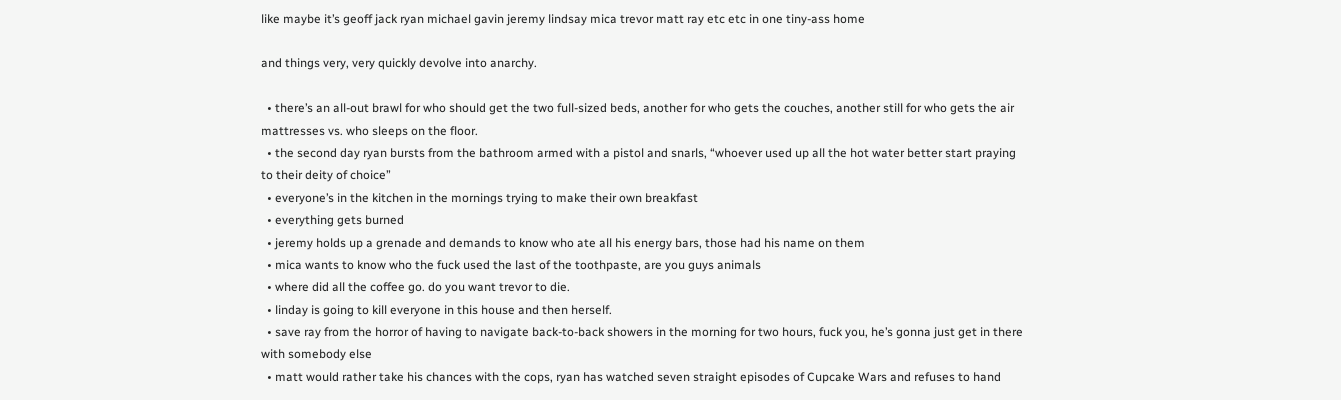like maybe it’s geoff jack ryan michael gavin jeremy lindsay mica trevor matt ray etc etc in one tiny-ass home

and things very, very quickly devolve into anarchy.

  • there’s an all-out brawl for who should get the two full-sized beds, another for who gets the couches, another still for who gets the air mattresses vs. who sleeps on the floor.
  • the second day ryan bursts from the bathroom armed with a pistol and snarls, “whoever used up all the hot water better start praying to their deity of choice”
  • everyone’s in the kitchen in the mornings trying to make their own breakfast
  • everything gets burned
  • jeremy holds up a grenade and demands to know who ate all his energy bars, those had his name on them
  • mica wants to know who the fuck used the last of the toothpaste, are you guys animals
  • where did all the coffee go. do you want trevor to die.
  • linday is going to kill everyone in this house and then herself.
  • save ray from the horror of having to navigate back-to-back showers in the morning for two hours, fuck you, he’s gonna just get in there with somebody else
  • matt would rather take his chances with the cops, ryan has watched seven straight episodes of Cupcake Wars and refuses to hand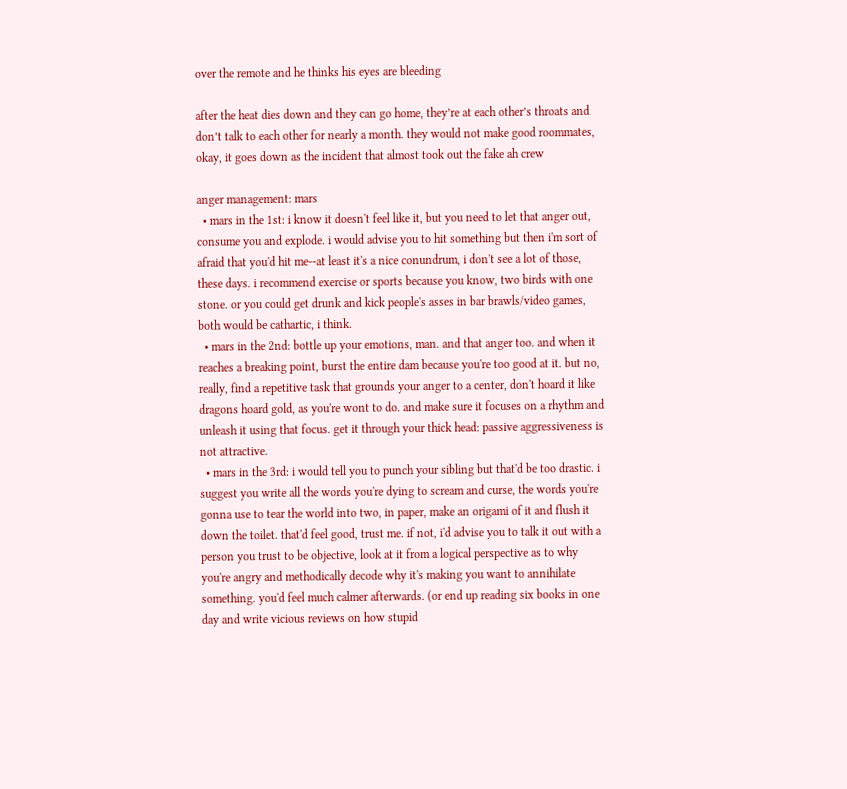over the remote and he thinks his eyes are bleeding

after the heat dies down and they can go home, they’re at each other’s throats and don’t talk to each other for nearly a month. they would not make good roommates, okay, it goes down as the incident that almost took out the fake ah crew

anger management: mars
  • mars in the 1st: i know it doesn't feel like it, but you need to let that anger out, consume you and explode. i would advise you to hit something but then i'm sort of afraid that you'd hit me--at least it's a nice conundrum, i don't see a lot of those, these days. i recommend exercise or sports because you know, two birds with one stone. or you could get drunk and kick people's asses in bar brawls/video games, both would be cathartic, i think.
  • mars in the 2nd: bottle up your emotions, man. and that anger too. and when it reaches a breaking point, burst the entire dam because you're too good at it. but no, really, find a repetitive task that grounds your anger to a center, don't hoard it like dragons hoard gold, as you're wont to do. and make sure it focuses on a rhythm and unleash it using that focus. get it through your thick head: passive aggressiveness is not attractive.
  • mars in the 3rd: i would tell you to punch your sibling but that'd be too drastic. i suggest you write all the words you're dying to scream and curse, the words you're gonna use to tear the world into two, in paper, make an origami of it and flush it down the toilet. that'd feel good, trust me. if not, i'd advise you to talk it out with a person you trust to be objective, look at it from a logical perspective as to why you're angry and methodically decode why it's making you want to annihilate something. you'd feel much calmer afterwards. (or end up reading six books in one day and write vicious reviews on how stupid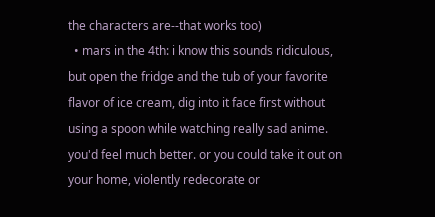the characters are--that works too)
  • mars in the 4th: i know this sounds ridiculous, but open the fridge and the tub of your favorite flavor of ice cream, dig into it face first without using a spoon while watching really sad anime. you'd feel much better. or you could take it out on your home, violently redecorate or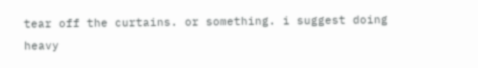tear off the curtains. or something. i suggest doing heavy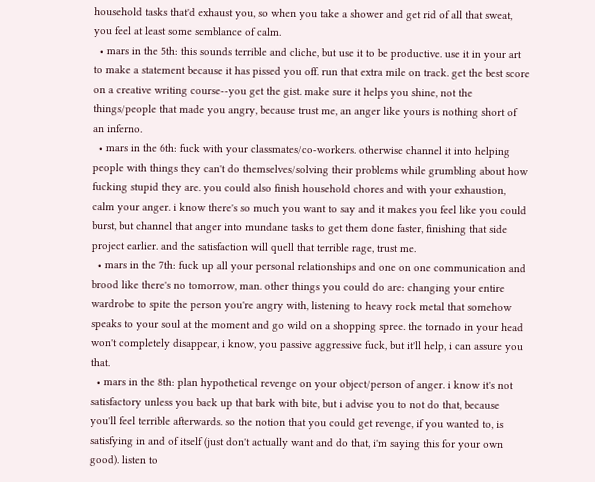household tasks that'd exhaust you, so when you take a shower and get rid of all that sweat, you feel at least some semblance of calm.
  • mars in the 5th: this sounds terrible and cliche, but use it to be productive. use it in your art to make a statement because it has pissed you off. run that extra mile on track. get the best score on a creative writing course--you get the gist. make sure it helps you shine, not the things/people that made you angry, because trust me, an anger like yours is nothing short of an inferno.
  • mars in the 6th: fuck with your classmates/co-workers. otherwise channel it into helping people with things they can't do themselves/solving their problems while grumbling about how fucking stupid they are. you could also finish household chores and with your exhaustion, calm your anger. i know there's so much you want to say and it makes you feel like you could burst, but channel that anger into mundane tasks to get them done faster, finishing that side project earlier. and the satisfaction will quell that terrible rage, trust me.
  • mars in the 7th: fuck up all your personal relationships and one on one communication and brood like there's no tomorrow, man. other things you could do are: changing your entire wardrobe to spite the person you're angry with, listening to heavy rock metal that somehow speaks to your soul at the moment and go wild on a shopping spree. the tornado in your head won't completely disappear, i know, you passive aggressive fuck, but it'll help, i can assure you that.
  • mars in the 8th: plan hypothetical revenge on your object/person of anger. i know it's not satisfactory unless you back up that bark with bite, but i advise you to not do that, because you'll feel terrible afterwards. so the notion that you could get revenge, if you wanted to, is satisfying in and of itself (just don't actually want and do that, i'm saying this for your own good). listen to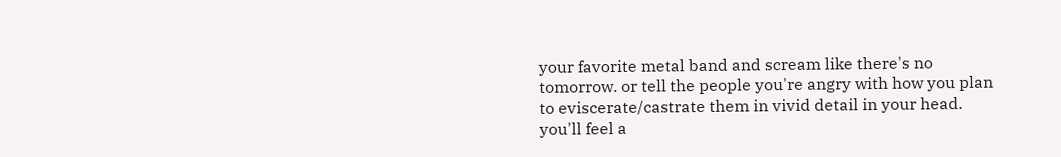your favorite metal band and scream like there's no tomorrow. or tell the people you're angry with how you plan to eviscerate/castrate them in vivid detail in your head. you'll feel a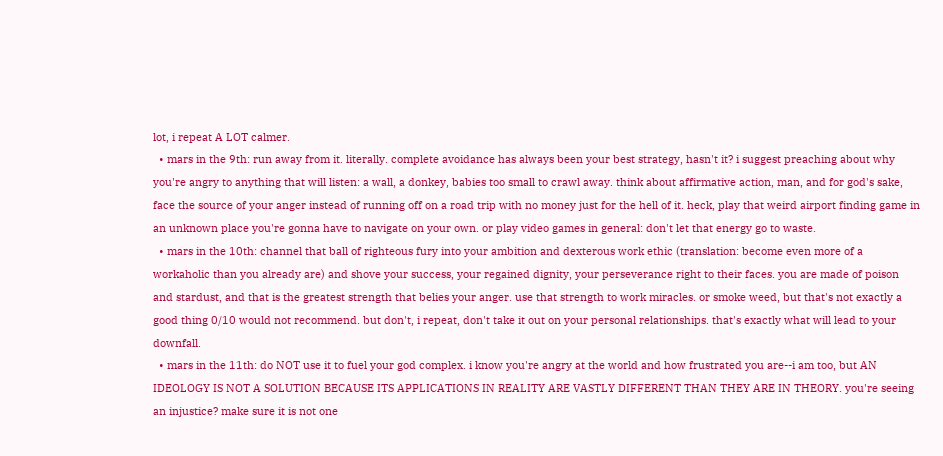lot, i repeat A LOT calmer.
  • mars in the 9th: run away from it. literally. complete avoidance has always been your best strategy, hasn't it? i suggest preaching about why you're angry to anything that will listen: a wall, a donkey, babies too small to crawl away. think about affirmative action, man, and for god's sake, face the source of your anger instead of running off on a road trip with no money just for the hell of it. heck, play that weird airport finding game in an unknown place you're gonna have to navigate on your own. or play video games in general: don't let that energy go to waste.
  • mars in the 10th: channel that ball of righteous fury into your ambition and dexterous work ethic (translation: become even more of a workaholic than you already are) and shove your success, your regained dignity, your perseverance right to their faces. you are made of poison and stardust, and that is the greatest strength that belies your anger. use that strength to work miracles. or smoke weed, but that's not exactly a good thing 0/10 would not recommend. but don't, i repeat, don't take it out on your personal relationships. that's exactly what will lead to your downfall.
  • mars in the 11th: do NOT use it to fuel your god complex. i know you're angry at the world and how frustrated you are--i am too, but AN IDEOLOGY IS NOT A SOLUTION BECAUSE ITS APPLICATIONS IN REALITY ARE VASTLY DIFFERENT THAN THEY ARE IN THEORY. you're seeing an injustice? make sure it is not one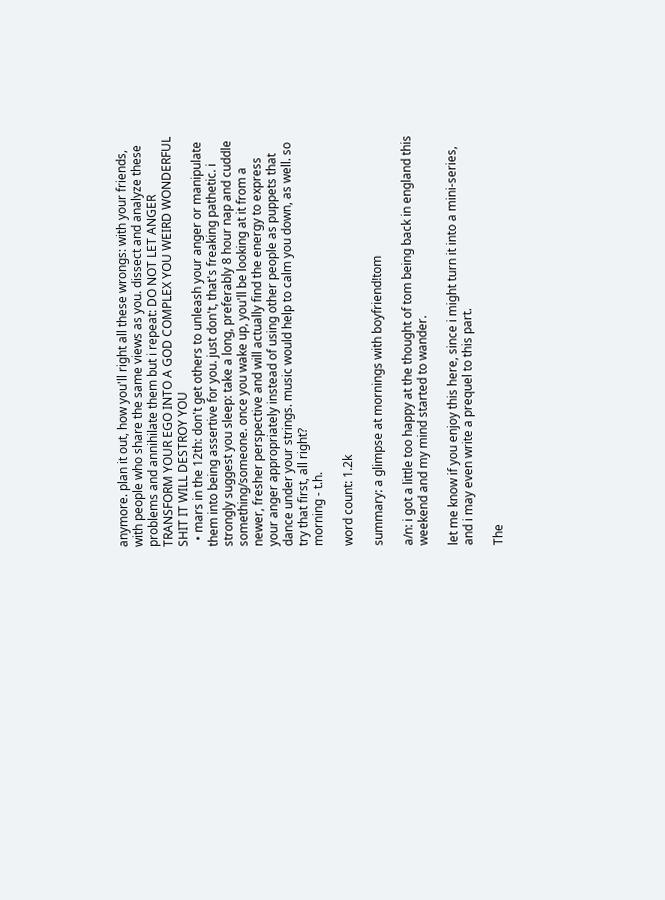anymore. plan it out, how you'll right all these wrongs: with your friends, with people who share the same views as you. dissect and analyze these problems and annihilate them but i repeat: DO NOT LET ANGER TRANSFORM YOUR EGO INTO A GOD COMPLEX YOU WEIRD WONDERFUL SHIT IT WILL DESTROY YOU
  • mars in the 12th: don't get others to unleash your anger or manipulate them into being assertive for you. just don't, that's freaking pathetic. i strongly suggest you sleep: take a long, preferably 8 hour nap and cuddle something/someone. once you wake up, you'll be looking at it from a newer, fresher perspective and will actually find the energy to express your anger appropriately instead of using other people as puppets that dance under your strings. music would help to calm you down, as well. so try that first, all right?
morning - t.h.

word count: 1.2k

summary: a glimpse at mornings with boyfriend!tom

a/n: i got a little too happy at the thought of tom being back in england this weekend and my mind started to wander.

let me know if you enjoy this here, since i might turn it into a mini-series, and i may even write a prequel to this part.

The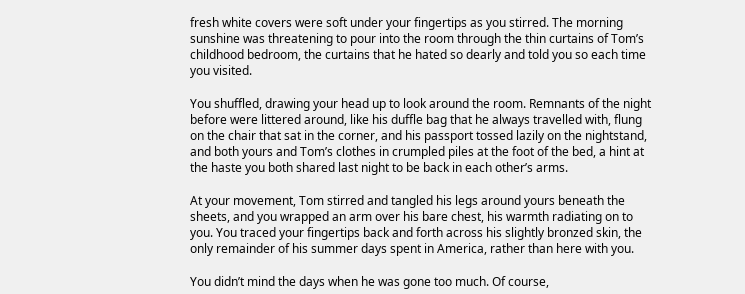fresh white covers were soft under your fingertips as you stirred. The morning sunshine was threatening to pour into the room through the thin curtains of Tom’s childhood bedroom, the curtains that he hated so dearly and told you so each time you visited.

You shuffled, drawing your head up to look around the room. Remnants of the night before were littered around, like his duffle bag that he always travelled with, flung on the chair that sat in the corner, and his passport tossed lazily on the nightstand, and both yours and Tom’s clothes in crumpled piles at the foot of the bed, a hint at the haste you both shared last night to be back in each other’s arms.

At your movement, Tom stirred and tangled his legs around yours beneath the sheets, and you wrapped an arm over his bare chest, his warmth radiating on to you. You traced your fingertips back and forth across his slightly bronzed skin, the only remainder of his summer days spent in America, rather than here with you.

You didn’t mind the days when he was gone too much. Of course,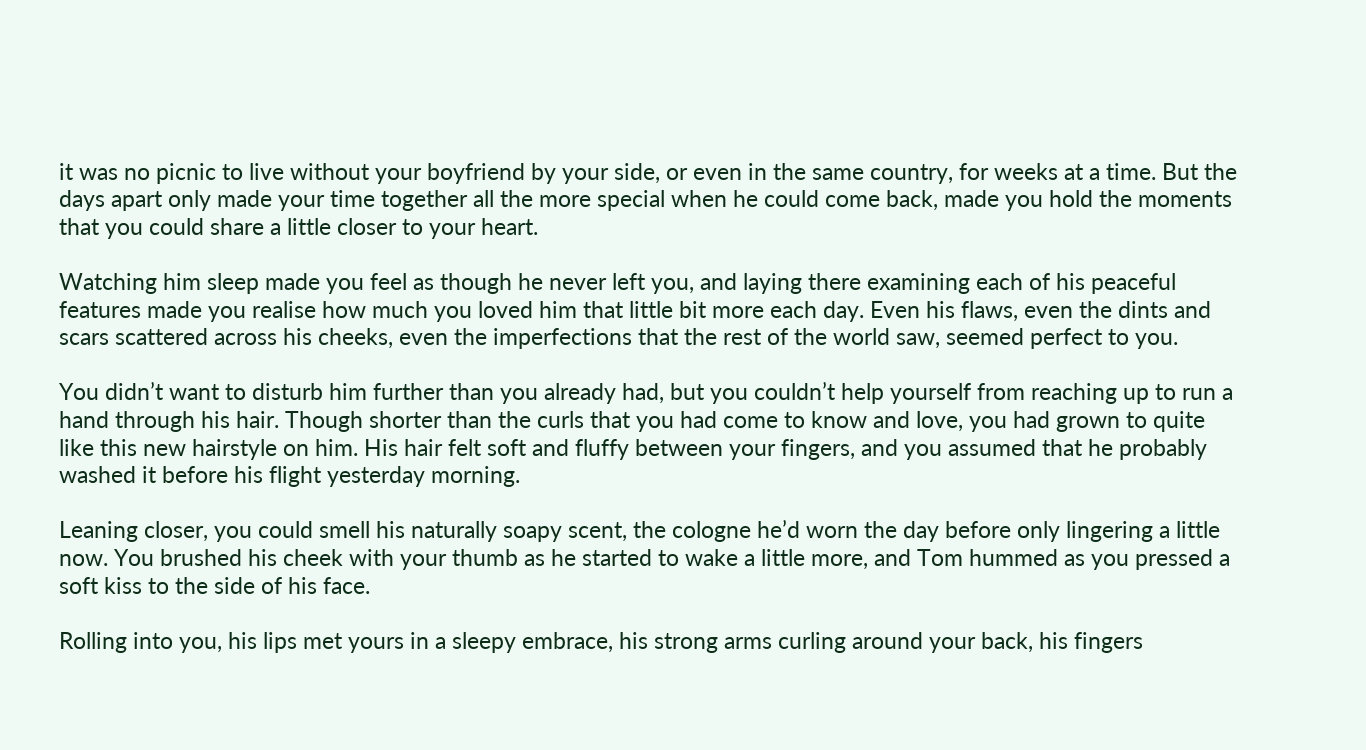it was no picnic to live without your boyfriend by your side, or even in the same country, for weeks at a time. But the days apart only made your time together all the more special when he could come back, made you hold the moments that you could share a little closer to your heart.

Watching him sleep made you feel as though he never left you, and laying there examining each of his peaceful features made you realise how much you loved him that little bit more each day. Even his flaws, even the dints and scars scattered across his cheeks, even the imperfections that the rest of the world saw, seemed perfect to you.

You didn’t want to disturb him further than you already had, but you couldn’t help yourself from reaching up to run a hand through his hair. Though shorter than the curls that you had come to know and love, you had grown to quite like this new hairstyle on him. His hair felt soft and fluffy between your fingers, and you assumed that he probably washed it before his flight yesterday morning.

Leaning closer, you could smell his naturally soapy scent, the cologne he’d worn the day before only lingering a little now. You brushed his cheek with your thumb as he started to wake a little more, and Tom hummed as you pressed a soft kiss to the side of his face.

Rolling into you, his lips met yours in a sleepy embrace, his strong arms curling around your back, his fingers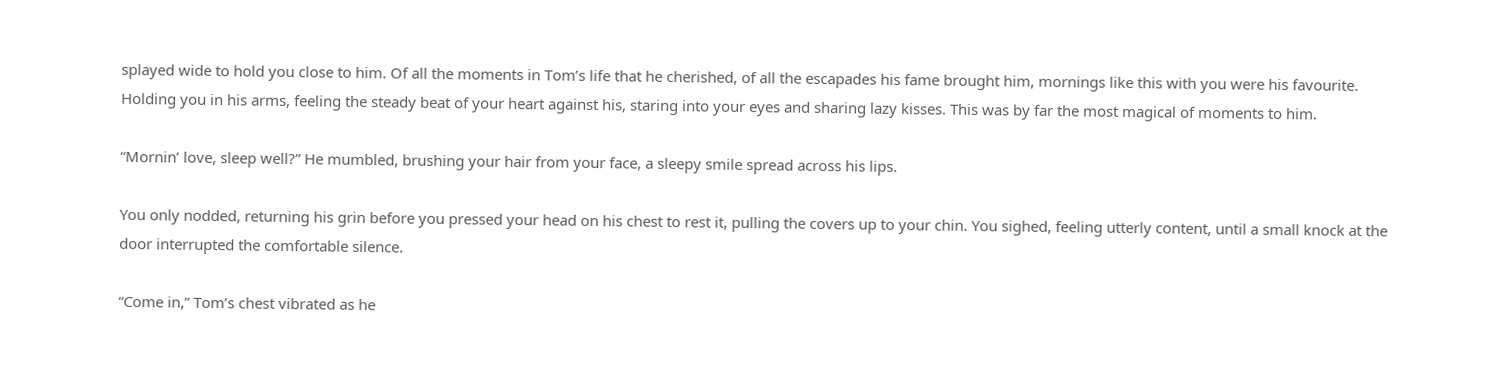splayed wide to hold you close to him. Of all the moments in Tom’s life that he cherished, of all the escapades his fame brought him, mornings like this with you were his favourite. Holding you in his arms, feeling the steady beat of your heart against his, staring into your eyes and sharing lazy kisses. This was by far the most magical of moments to him.

“Mornin’ love, sleep well?” He mumbled, brushing your hair from your face, a sleepy smile spread across his lips.

You only nodded, returning his grin before you pressed your head on his chest to rest it, pulling the covers up to your chin. You sighed, feeling utterly content, until a small knock at the door interrupted the comfortable silence.

“Come in,” Tom’s chest vibrated as he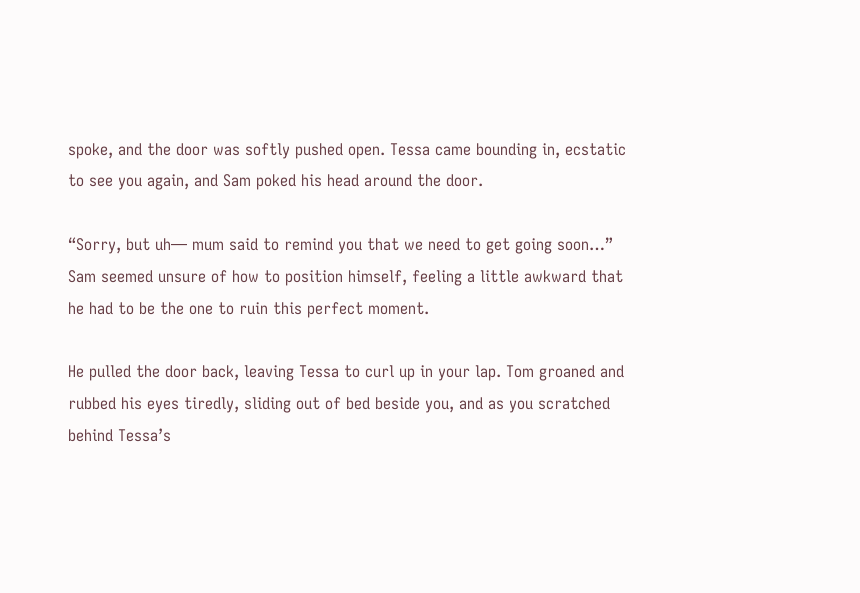spoke, and the door was softly pushed open. Tessa came bounding in, ecstatic to see you again, and Sam poked his head around the door.

“Sorry, but uh— mum said to remind you that we need to get going soon…” Sam seemed unsure of how to position himself, feeling a little awkward that he had to be the one to ruin this perfect moment.

He pulled the door back, leaving Tessa to curl up in your lap. Tom groaned and rubbed his eyes tiredly, sliding out of bed beside you, and as you scratched behind Tessa’s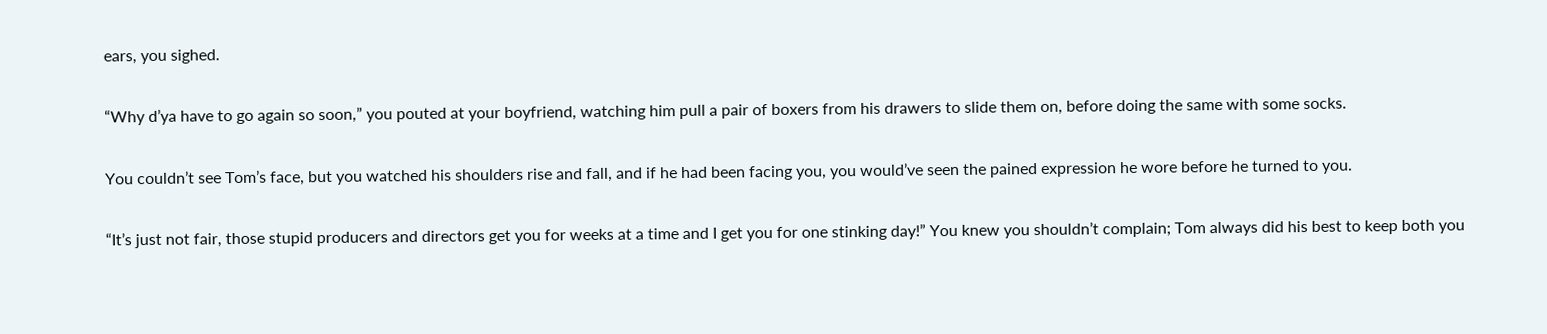ears, you sighed.

“Why d’ya have to go again so soon,” you pouted at your boyfriend, watching him pull a pair of boxers from his drawers to slide them on, before doing the same with some socks.

You couldn’t see Tom’s face, but you watched his shoulders rise and fall, and if he had been facing you, you would’ve seen the pained expression he wore before he turned to you.

“It’s just not fair, those stupid producers and directors get you for weeks at a time and I get you for one stinking day!” You knew you shouldn’t complain; Tom always did his best to keep both you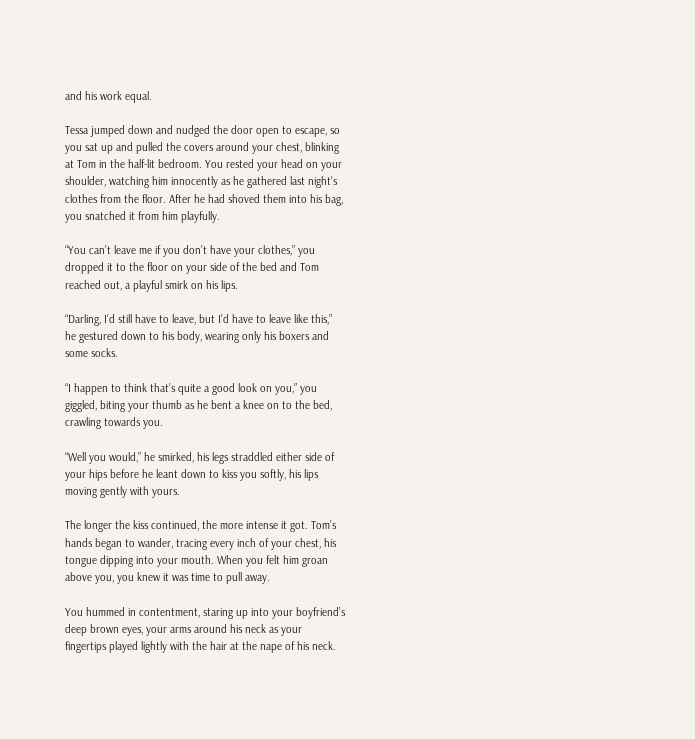and his work equal.

Tessa jumped down and nudged the door open to escape, so you sat up and pulled the covers around your chest, blinking at Tom in the half-lit bedroom. You rested your head on your shoulder, watching him innocently as he gathered last night’s clothes from the floor. After he had shoved them into his bag, you snatched it from him playfully.

“You can’t leave me if you don’t have your clothes,” you dropped it to the floor on your side of the bed and Tom reached out, a playful smirk on his lips.

“Darling, I’d still have to leave, but I’d have to leave like this,” he gestured down to his body, wearing only his boxers and some socks.

“I happen to think that’s quite a good look on you,” you giggled, biting your thumb as he bent a knee on to the bed, crawling towards you.

“Well you would,” he smirked, his legs straddled either side of your hips before he leant down to kiss you softly, his lips moving gently with yours.

The longer the kiss continued, the more intense it got. Tom’s hands began to wander, tracing every inch of your chest, his tongue dipping into your mouth. When you felt him groan above you, you knew it was time to pull away.

You hummed in contentment, staring up into your boyfriend’s deep brown eyes, your arms around his neck as your fingertips played lightly with the hair at the nape of his neck.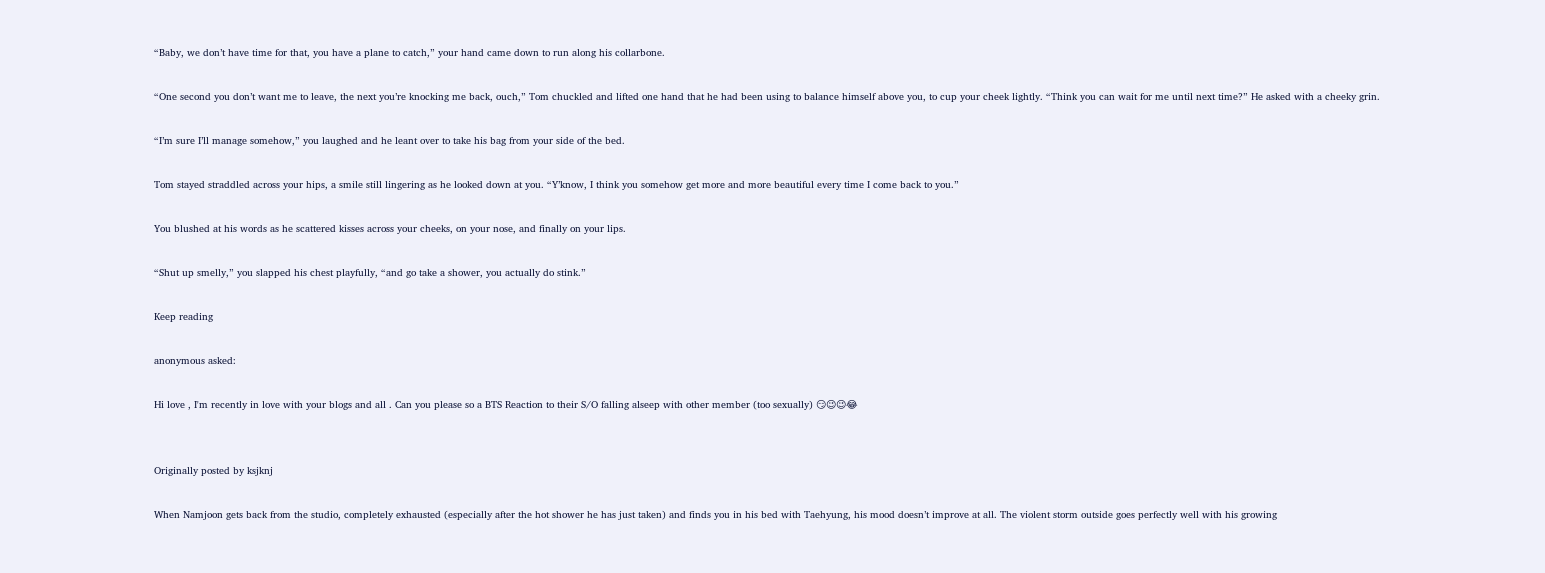“Baby, we don’t have time for that, you have a plane to catch,” your hand came down to run along his collarbone.

“One second you don’t want me to leave, the next you’re knocking me back, ouch,” Tom chuckled and lifted one hand that he had been using to balance himself above you, to cup your cheek lightly. “Think you can wait for me until next time?” He asked with a cheeky grin.

“I’m sure I’ll manage somehow,” you laughed and he leant over to take his bag from your side of the bed.

Tom stayed straddled across your hips, a smile still lingering as he looked down at you. “Y’know, I think you somehow get more and more beautiful every time I come back to you.”

You blushed at his words as he scattered kisses across your cheeks, on your nose, and finally on your lips.

“Shut up smelly,” you slapped his chest playfully, “and go take a shower, you actually do stink.”

Keep reading

anonymous asked:

Hi love , I'm recently in love with your blogs and all . Can you please so a BTS Reaction to their S/O falling alseep with other member (too sexually) 😏😉😉😂


Originally posted by ksjknj

When Namjoon gets back from the studio, completely exhausted (especially after the hot shower he has just taken) and finds you in his bed with Taehyung, his mood doesn’t improve at all. The violent storm outside goes perfectly well with his growing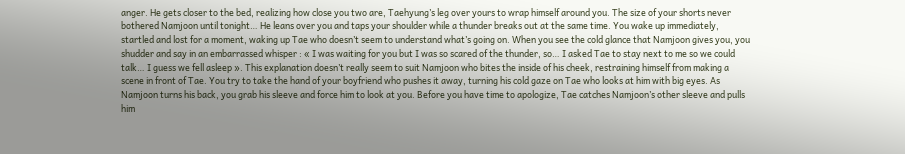anger. He gets closer to the bed, realizing how close you two are, Taehyung’s leg over yours to wrap himself around you. The size of your shorts never bothered Namjoon until tonight… He leans over you and taps your shoulder while a thunder breaks out at the same time. You wake up immediately, startled and lost for a moment, waking up Tae who doesn’t seem to understand what’s going on. When you see the cold glance that Namjoon gives you, you shudder and say in an embarrassed whisper : « I was waiting for you but I was so scared of the thunder, so… I asked Tae to stay next to me so we could talk… I guess we fell asleep ». This explanation doesn’t really seem to suit Namjoon who bites the inside of his cheek, restraining himself from making a scene in front of Tae. You try to take the hand of your boyfriend who pushes it away, turning his cold gaze on Tae who looks at him with big eyes. As Namjoon turns his back, you grab his sleeve and force him to look at you. Before you have time to apologize, Tae catches Namjoon’s other sleeve and pulls him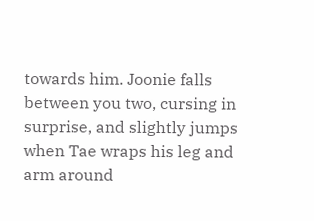towards him. Joonie falls between you two, cursing in surprise, and slightly jumps when Tae wraps his leg and arm around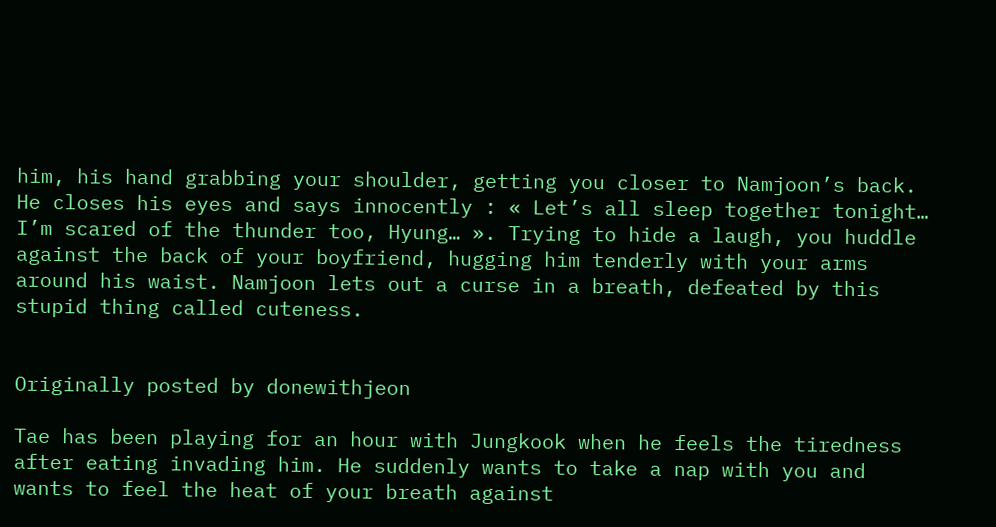him, his hand grabbing your shoulder, getting you closer to Namjoon’s back. He closes his eyes and says innocently : « Let’s all sleep together tonight… I’m scared of the thunder too, Hyung… ». Trying to hide a laugh, you huddle against the back of your boyfriend, hugging him tenderly with your arms around his waist. Namjoon lets out a curse in a breath, defeated by this stupid thing called cuteness.


Originally posted by donewithjeon

Tae has been playing for an hour with Jungkook when he feels the tiredness after eating invading him. He suddenly wants to take a nap with you and wants to feel the heat of your breath against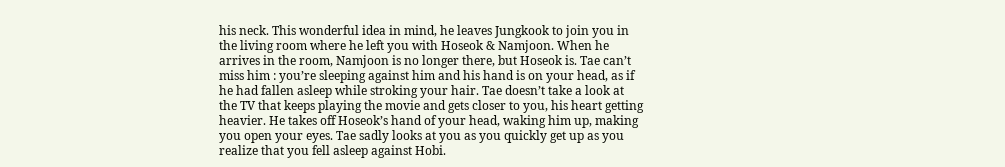his neck. This wonderful idea in mind, he leaves Jungkook to join you in the living room where he left you with Hoseok & Namjoon. When he arrives in the room, Namjoon is no longer there, but Hoseok is. Tae can’t miss him : you’re sleeping against him and his hand is on your head, as if he had fallen asleep while stroking your hair. Tae doesn’t take a look at the TV that keeps playing the movie and gets closer to you, his heart getting heavier. He takes off Hoseok’s hand of your head, waking him up, making you open your eyes. Tae sadly looks at you as you quickly get up as you realize that you fell asleep against Hobi.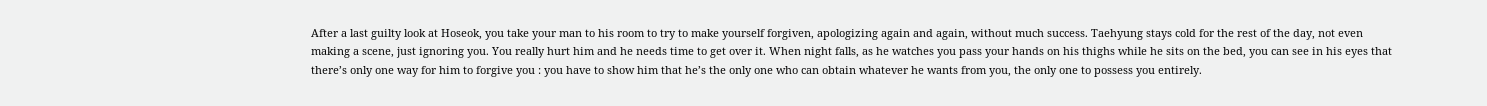After a last guilty look at Hoseok, you take your man to his room to try to make yourself forgiven, apologizing again and again, without much success. Taehyung stays cold for the rest of the day, not even making a scene, just ignoring you. You really hurt him and he needs time to get over it. When night falls, as he watches you pass your hands on his thighs while he sits on the bed, you can see in his eyes that there’s only one way for him to forgive you : you have to show him that he’s the only one who can obtain whatever he wants from you, the only one to possess you entirely.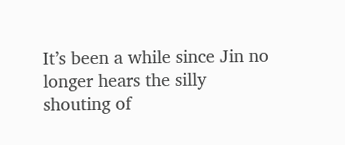It’s been a while since Jin no longer hears the silly shouting of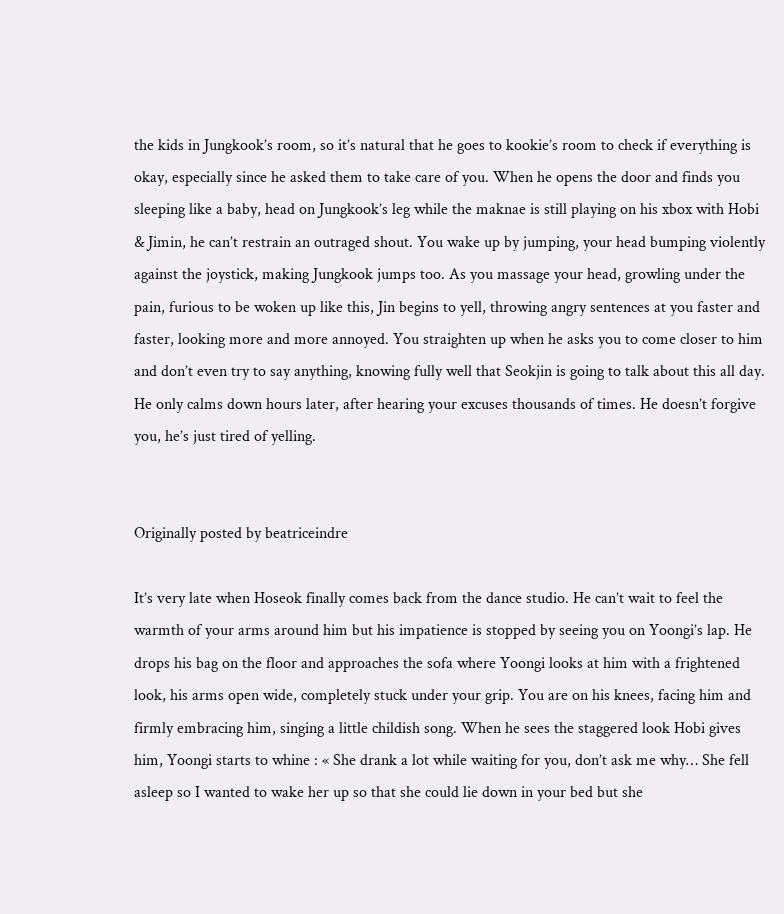the kids in Jungkook’s room, so it’s natural that he goes to kookie’s room to check if everything is okay, especially since he asked them to take care of you. When he opens the door and finds you sleeping like a baby, head on Jungkook’s leg while the maknae is still playing on his xbox with Hobi & Jimin, he can’t restrain an outraged shout. You wake up by jumping, your head bumping violently against the joystick, making Jungkook jumps too. As you massage your head, growling under the pain, furious to be woken up like this, Jin begins to yell, throwing angry sentences at you faster and faster, looking more and more annoyed. You straighten up when he asks you to come closer to him and don’t even try to say anything, knowing fully well that Seokjin is going to talk about this all day. He only calms down hours later, after hearing your excuses thousands of times. He doesn’t forgive you, he’s just tired of yelling.


Originally posted by beatriceindre

It’s very late when Hoseok finally comes back from the dance studio. He can’t wait to feel the warmth of your arms around him but his impatience is stopped by seeing you on Yoongi’s lap. He drops his bag on the floor and approaches the sofa where Yoongi looks at him with a frightened look, his arms open wide, completely stuck under your grip. You are on his knees, facing him and firmly embracing him, singing a little childish song. When he sees the staggered look Hobi gives him, Yoongi starts to whine : « She drank a lot while waiting for you, don’t ask me why… She fell asleep so I wanted to wake her up so that she could lie down in your bed but she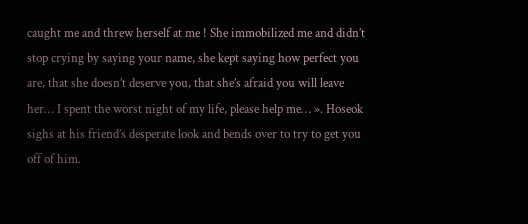caught me and threw herself at me ! She immobilized me and didn’t stop crying by saying your name, she kept saying how perfect you are, that she doesn’t deserve you, that she’s afraid you will leave her… I spent the worst night of my life, please help me… ». Hoseok sighs at his friend’s desperate look and bends over to try to get you off of him.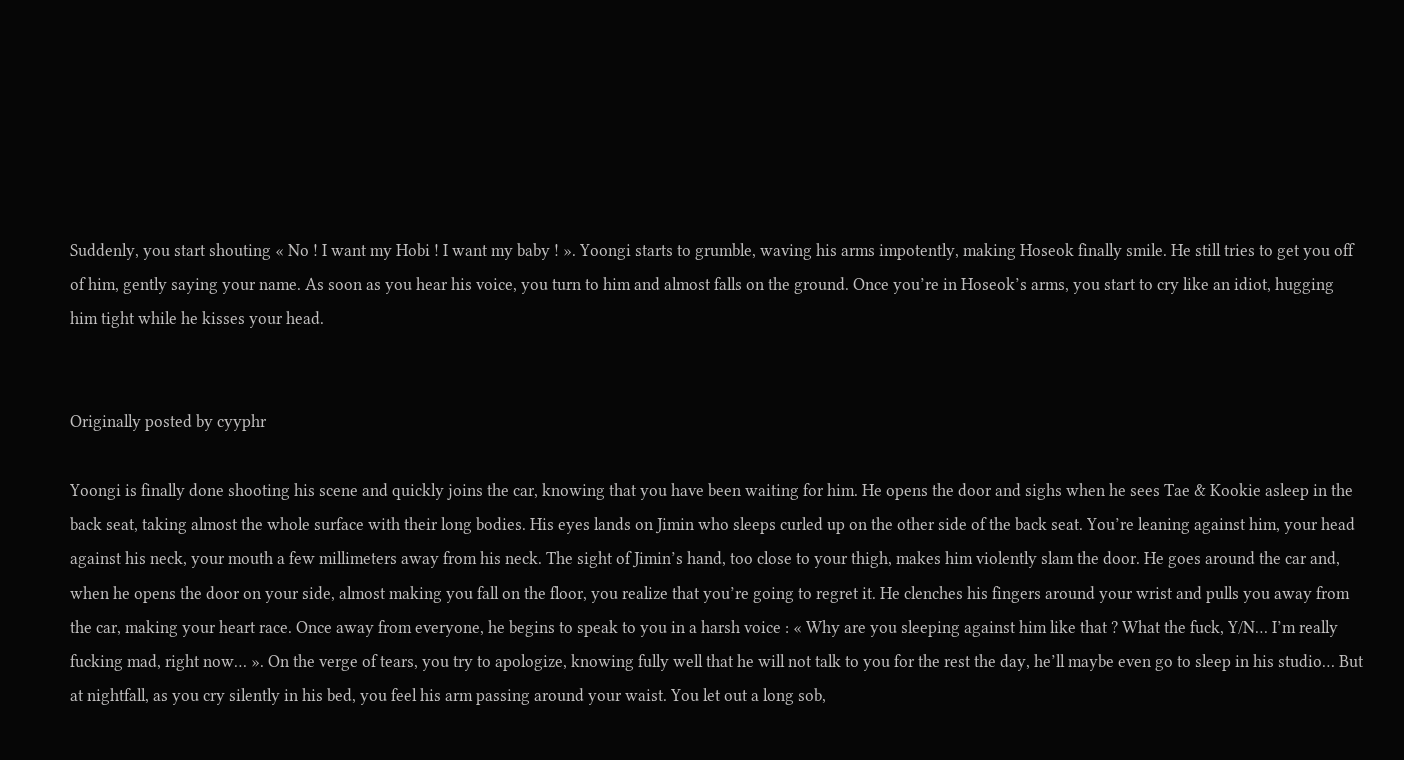Suddenly, you start shouting « No ! I want my Hobi ! I want my baby ! ». Yoongi starts to grumble, waving his arms impotently, making Hoseok finally smile. He still tries to get you off of him, gently saying your name. As soon as you hear his voice, you turn to him and almost falls on the ground. Once you’re in Hoseok’s arms, you start to cry like an idiot, hugging him tight while he kisses your head.


Originally posted by cyyphr

Yoongi is finally done shooting his scene and quickly joins the car, knowing that you have been waiting for him. He opens the door and sighs when he sees Tae & Kookie asleep in the back seat, taking almost the whole surface with their long bodies. His eyes lands on Jimin who sleeps curled up on the other side of the back seat. You’re leaning against him, your head against his neck, your mouth a few millimeters away from his neck. The sight of Jimin’s hand, too close to your thigh, makes him violently slam the door. He goes around the car and, when he opens the door on your side, almost making you fall on the floor, you realize that you’re going to regret it. He clenches his fingers around your wrist and pulls you away from the car, making your heart race. Once away from everyone, he begins to speak to you in a harsh voice : « Why are you sleeping against him like that ? What the fuck, Y/N… I’m really fucking mad, right now… ». On the verge of tears, you try to apologize, knowing fully well that he will not talk to you for the rest the day, he’ll maybe even go to sleep in his studio… But at nightfall, as you cry silently in his bed, you feel his arm passing around your waist. You let out a long sob,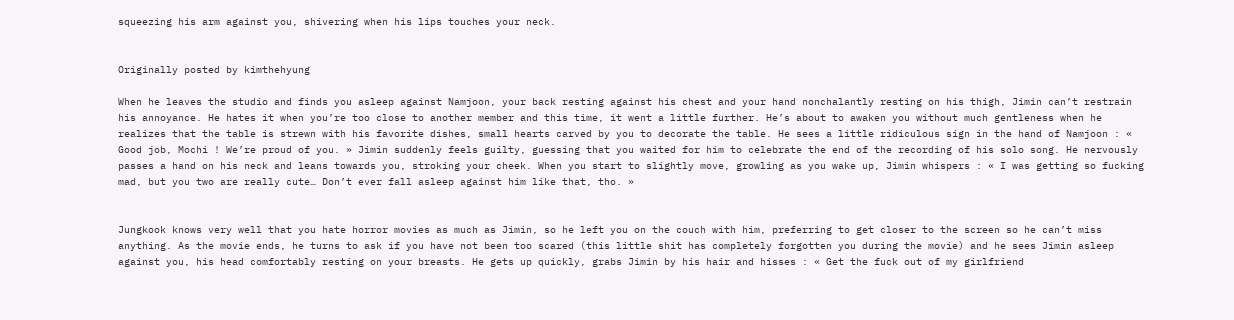squeezing his arm against you, shivering when his lips touches your neck.


Originally posted by kimthehyung

When he leaves the studio and finds you asleep against Namjoon, your back resting against his chest and your hand nonchalantly resting on his thigh, Jimin can’t restrain his annoyance. He hates it when you’re too close to another member and this time, it went a little further. He’s about to awaken you without much gentleness when he realizes that the table is strewn with his favorite dishes, small hearts carved by you to decorate the table. He sees a little ridiculous sign in the hand of Namjoon : « Good job, Mochi ! We’re proud of you. » Jimin suddenly feels guilty, guessing that you waited for him to celebrate the end of the recording of his solo song. He nervously passes a hand on his neck and leans towards you, stroking your cheek. When you start to slightly move, growling as you wake up, Jimin whispers : « I was getting so fucking mad, but you two are really cute… Don’t ever fall asleep against him like that, tho. »


Jungkook knows very well that you hate horror movies as much as Jimin, so he left you on the couch with him, preferring to get closer to the screen so he can’t miss anything. As the movie ends, he turns to ask if you have not been too scared (this little shit has completely forgotten you during the movie) and he sees Jimin asleep against you, his head comfortably resting on your breasts. He gets up quickly, grabs Jimin by his hair and hisses : « Get the fuck out of my girlfriend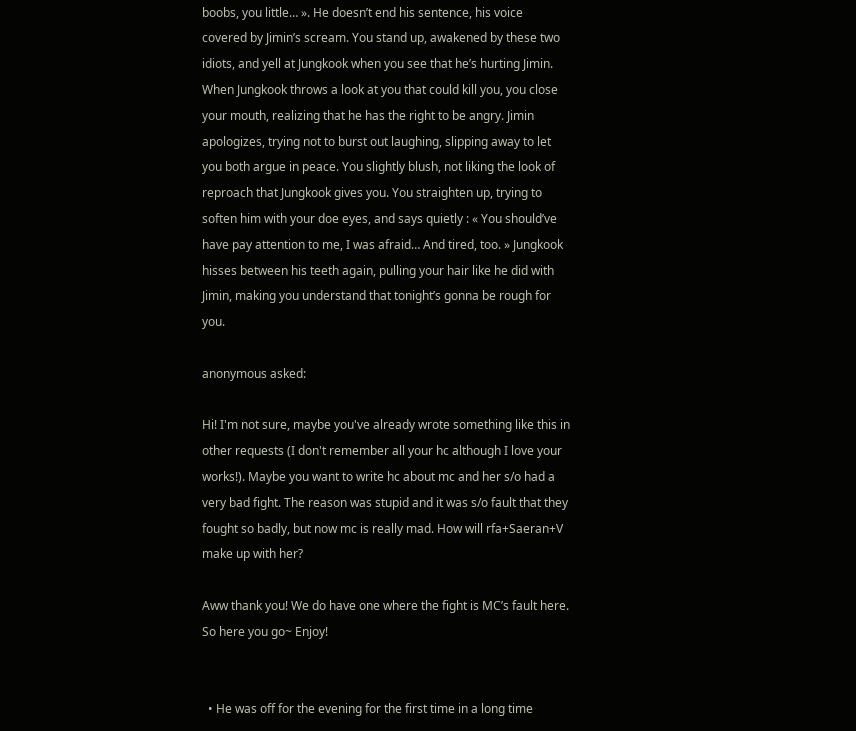boobs, you little… ». He doesn’t end his sentence, his voice covered by Jimin’s scream. You stand up, awakened by these two idiots, and yell at Jungkook when you see that he’s hurting Jimin. When Jungkook throws a look at you that could kill you, you close your mouth, realizing that he has the right to be angry. Jimin apologizes, trying not to burst out laughing, slipping away to let you both argue in peace. You slightly blush, not liking the look of reproach that Jungkook gives you. You straighten up, trying to soften him with your doe eyes, and says quietly : « You should’ve have pay attention to me, I was afraid… And tired, too. » Jungkook hisses between his teeth again, pulling your hair like he did with Jimin, making you understand that tonight’s gonna be rough for you.

anonymous asked:

Hi! I'm not sure, maybe you've already wrote something like this in other requests (I don't remember all your hc although I love your works!). Maybe you want to write hc about mc and her s/o had a very bad fight. The reason was stupid and it was s/o fault that they fought so badly, but now mc is really mad. How will rfa+Saeran+V make up with her?

Aww thank you! We do have one where the fight is MC’s fault here. So here you go~ Enjoy!


  • He was off for the evening for the first time in a long time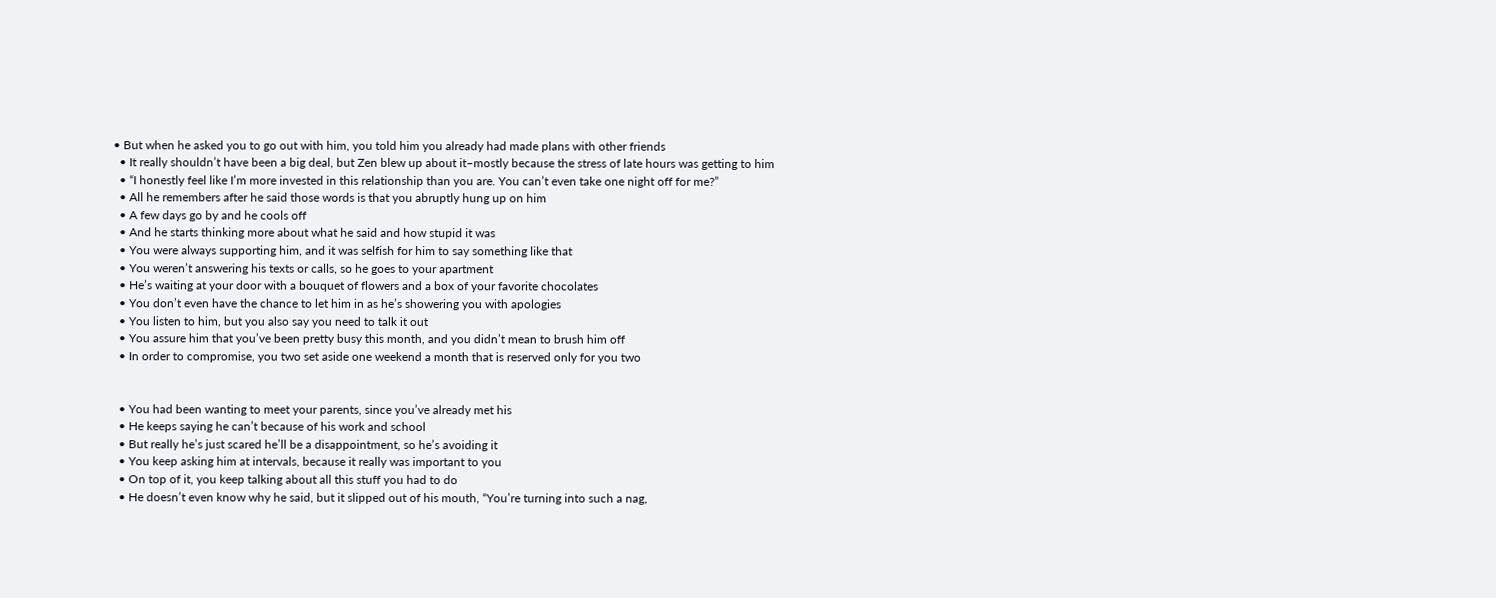• But when he asked you to go out with him, you told him you already had made plans with other friends
  • It really shouldn’t have been a big deal, but Zen blew up about it–mostly because the stress of late hours was getting to him
  • “I honestly feel like I’m more invested in this relationship than you are. You can’t even take one night off for me?”
  • All he remembers after he said those words is that you abruptly hung up on him
  • A few days go by and he cools off
  • And he starts thinking more about what he said and how stupid it was
  • You were always supporting him, and it was selfish for him to say something like that
  • You weren’t answering his texts or calls, so he goes to your apartment
  • He’s waiting at your door with a bouquet of flowers and a box of your favorite chocolates
  • You don’t even have the chance to let him in as he’s showering you with apologies
  • You listen to him, but you also say you need to talk it out
  • You assure him that you’ve been pretty busy this month, and you didn’t mean to brush him off
  • In order to compromise, you two set aside one weekend a month that is reserved only for you two


  • You had been wanting to meet your parents, since you’ve already met his
  • He keeps saying he can’t because of his work and school
  • But really he’s just scared he’ll be a disappointment, so he’s avoiding it
  • You keep asking him at intervals, because it really was important to you
  • On top of it, you keep talking about all this stuff you had to do
  • He doesn’t even know why he said, but it slipped out of his mouth, “You’re turning into such a nag,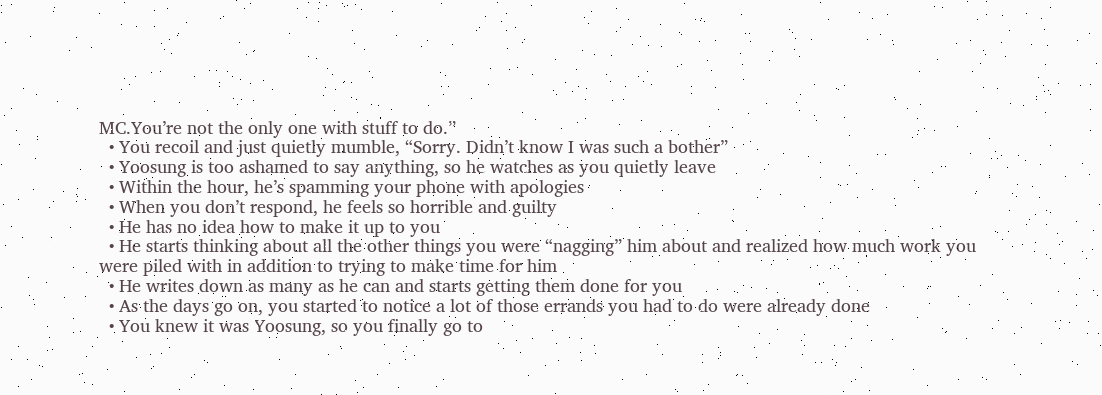MC.You’re not the only one with stuff to do.”
  • You recoil and just quietly mumble, “Sorry. Didn’t know I was such a bother”
  • Yoosung is too ashamed to say anything, so he watches as you quietly leave
  • Within the hour, he’s spamming your phone with apologies
  • When you don’t respond, he feels so horrible and guilty
  • He has no idea how to make it up to you
  • He starts thinking about all the other things you were “nagging” him about and realized how much work you were piled with in addition to trying to make time for him
  • He writes down as many as he can and starts getting them done for you
  • As the days go on, you started to notice a lot of those errands you had to do were already done
  • You knew it was Yoosung, so you finally go to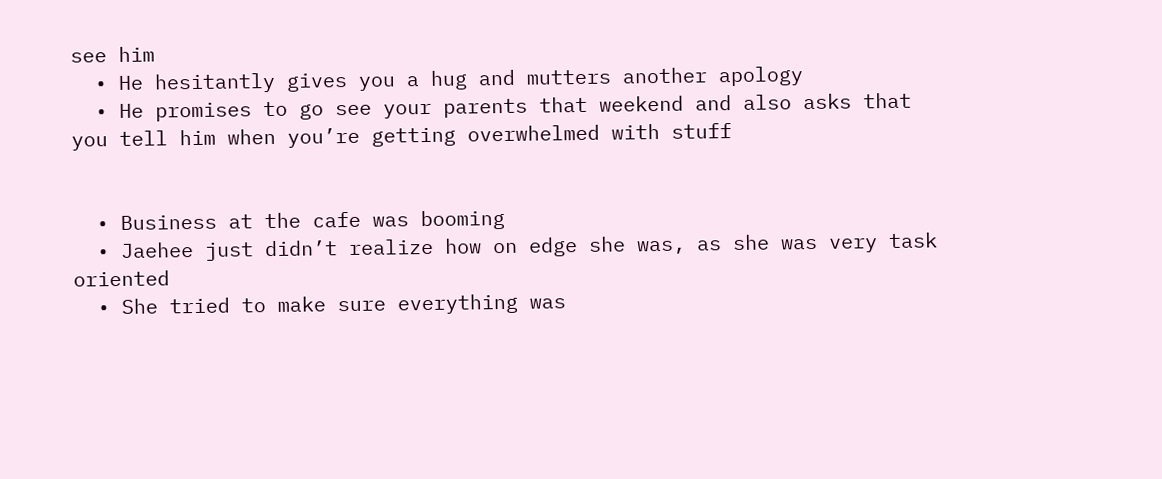see him
  • He hesitantly gives you a hug and mutters another apology
  • He promises to go see your parents that weekend and also asks that you tell him when you’re getting overwhelmed with stuff


  • Business at the cafe was booming
  • Jaehee just didn’t realize how on edge she was, as she was very task oriented
  • She tried to make sure everything was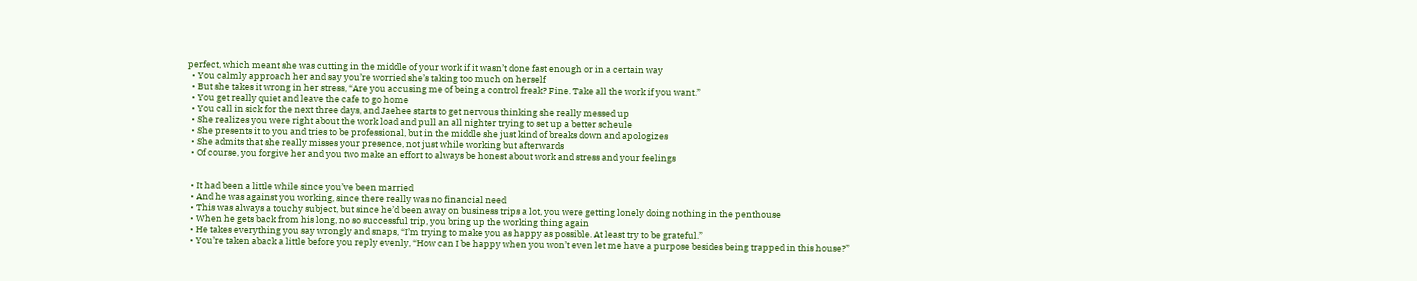perfect, which meant she was cutting in the middle of your work if it wasn’t done fast enough or in a certain way
  • You calmly approach her and say you’re worried she’s taking too much on herself
  • But she takes it wrong in her stress, “Are you accusing me of being a control freak? Fine. Take all the work if you want.”
  • You get really quiet and leave the cafe to go home
  • You call in sick for the next three days, and Jaehee starts to get nervous thinking she really messed up
  • She realizes you were right about the work load and pull an all nighter trying to set up a better scheule
  • She presents it to you and tries to be professional, but in the middle she just kind of breaks down and apologizes
  • She admits that she really misses your presence, not just while working but afterwards
  • Of course, you forgive her and you two make an effort to always be honest about work and stress and your feelings


  • It had been a little while since you’ve been married
  • And he was against you working, since there really was no financial need
  • This was always a touchy subject, but since he’d been away on business trips a lot, you were getting lonely doing nothing in the penthouse
  • When he gets back from his long, no so successful trip, you bring up the working thing again
  • He takes everything you say wrongly and snaps, “I’m trying to make you as happy as possible. At least try to be grateful.”
  • You’re taken aback a little before you reply evenly, “How can I be happy when you won’t even let me have a purpose besides being trapped in this house?”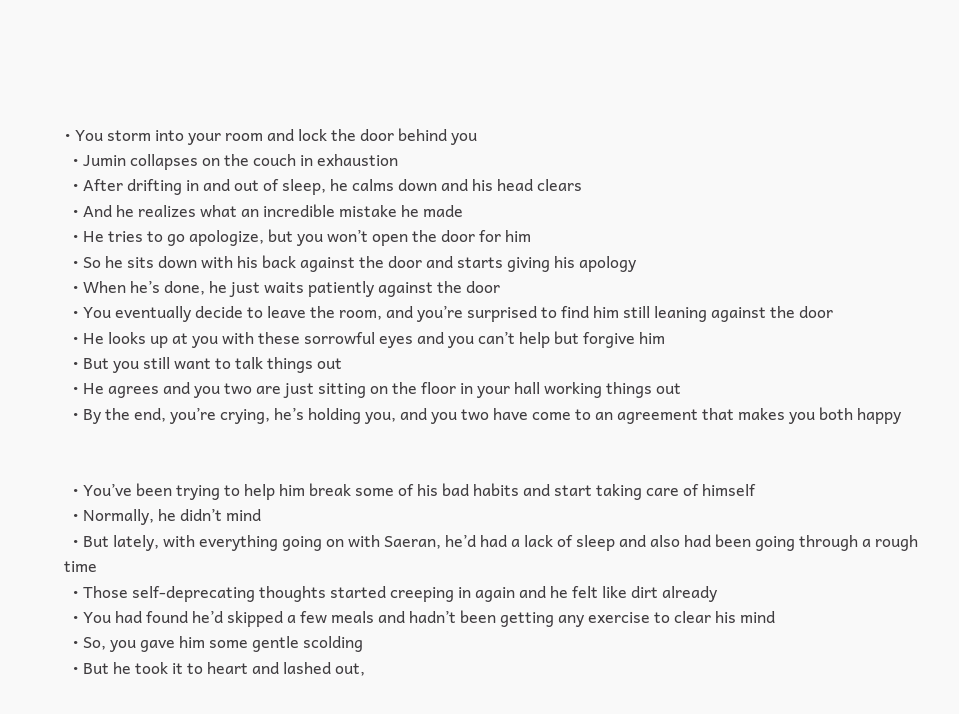• You storm into your room and lock the door behind you
  • Jumin collapses on the couch in exhaustion
  • After drifting in and out of sleep, he calms down and his head clears
  • And he realizes what an incredible mistake he made
  • He tries to go apologize, but you won’t open the door for him
  • So he sits down with his back against the door and starts giving his apology
  • When he’s done, he just waits patiently against the door
  • You eventually decide to leave the room, and you’re surprised to find him still leaning against the door
  • He looks up at you with these sorrowful eyes and you can’t help but forgive him
  • But you still want to talk things out
  • He agrees and you two are just sitting on the floor in your hall working things out
  • By the end, you’re crying, he’s holding you, and you two have come to an agreement that makes you both happy


  • You’ve been trying to help him break some of his bad habits and start taking care of himself
  • Normally, he didn’t mind
  • But lately, with everything going on with Saeran, he’d had a lack of sleep and also had been going through a rough time
  • Those self-deprecating thoughts started creeping in again and he felt like dirt already
  • You had found he’d skipped a few meals and hadn’t been getting any exercise to clear his mind
  • So, you gave him some gentle scolding
  • But he took it to heart and lashed out,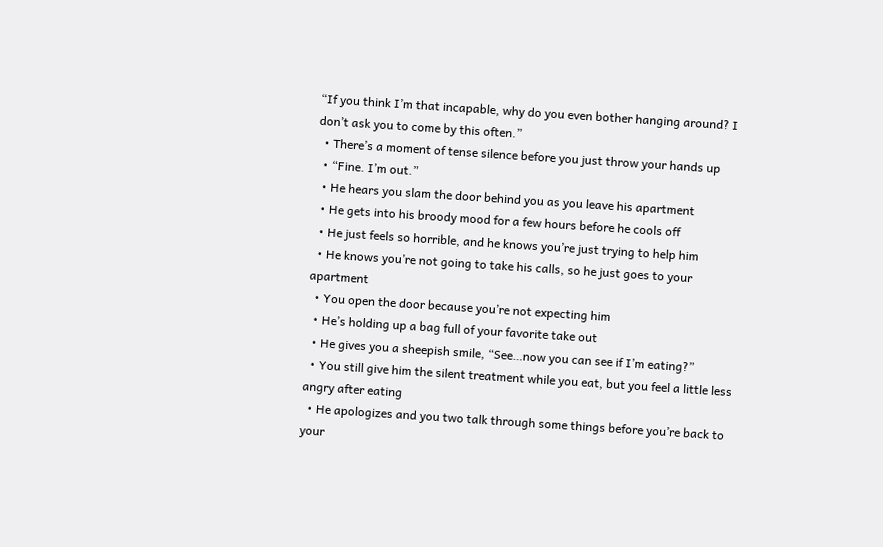“If you think I’m that incapable, why do you even bother hanging around? I don’t ask you to come by this often.”
  • There’s a moment of tense silence before you just throw your hands up
  • “Fine. I’m out.”
  • He hears you slam the door behind you as you leave his apartment
  • He gets into his broody mood for a few hours before he cools off
  • He just feels so horrible, and he knows you’re just trying to help him
  • He knows you’re not going to take his calls, so he just goes to your apartment
  • You open the door because you’re not expecting him
  • He’s holding up a bag full of your favorite take out
  • He gives you a sheepish smile, “See…now you can see if I’m eating?”
  • You still give him the silent treatment while you eat, but you feel a little less angry after eating
  • He apologizes and you two talk through some things before you’re back to your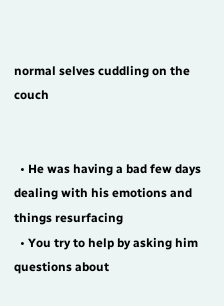normal selves cuddling on the couch


  • He was having a bad few days dealing with his emotions and things resurfacing
  • You try to help by asking him questions about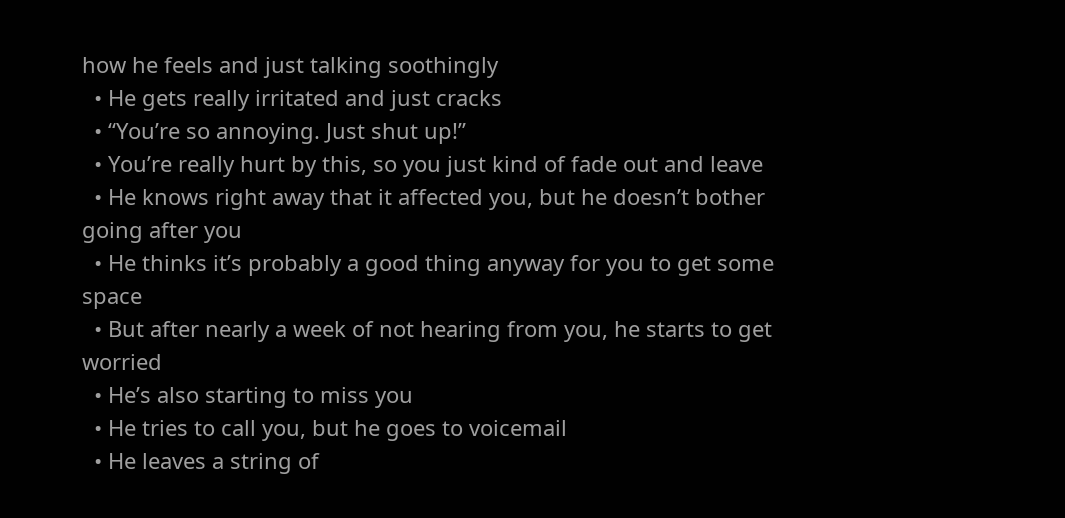how he feels and just talking soothingly
  • He gets really irritated and just cracks
  • “You’re so annoying. Just shut up!”
  • You’re really hurt by this, so you just kind of fade out and leave
  • He knows right away that it affected you, but he doesn’t bother going after you
  • He thinks it’s probably a good thing anyway for you to get some space
  • But after nearly a week of not hearing from you, he starts to get worried
  • He’s also starting to miss you
  • He tries to call you, but he goes to voicemail
  • He leaves a string of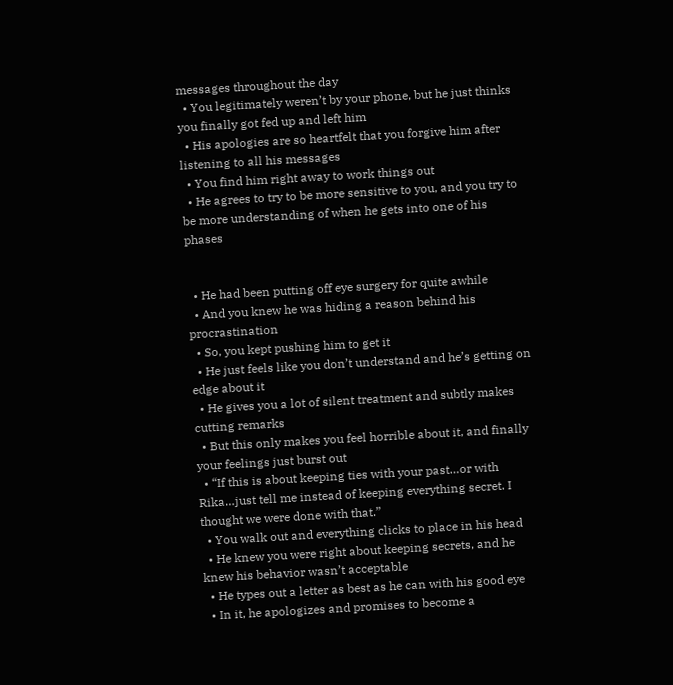messages throughout the day
  • You legitimately weren’t by your phone, but he just thinks you finally got fed up and left him
  • His apologies are so heartfelt that you forgive him after listening to all his messages
  • You find him right away to work things out
  • He agrees to try to be more sensitive to you, and you try to be more understanding of when he gets into one of his phases


  • He had been putting off eye surgery for quite awhile
  • And you knew he was hiding a reason behind his procrastination
  • So, you kept pushing him to get it
  • He just feels like you don’t understand and he’s getting on edge about it
  • He gives you a lot of silent treatment and subtly makes cutting remarks
  • But this only makes you feel horrible about it, and finally your feelings just burst out
  • “If this is about keeping ties with your past…or with Rika…just tell me instead of keeping everything secret. I thought we were done with that.”
  • You walk out and everything clicks to place in his head
  • He knew you were right about keeping secrets, and he knew his behavior wasn’t acceptable
  • He types out a letter as best as he can with his good eye
  • In it, he apologizes and promises to become a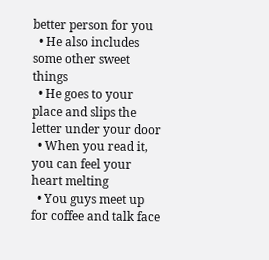better person for you
  • He also includes some other sweet things
  • He goes to your place and slips the letter under your door
  • When you read it, you can feel your heart melting
  • You guys meet up for coffee and talk face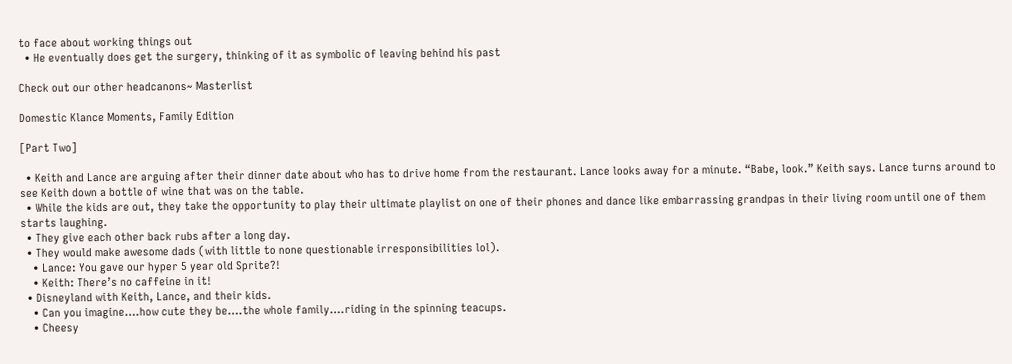to face about working things out
  • He eventually does get the surgery, thinking of it as symbolic of leaving behind his past

Check out our other headcanons~ Masterlist

Domestic Klance Moments, Family Edition

[Part Two]

  • Keith and Lance are arguing after their dinner date about who has to drive home from the restaurant. Lance looks away for a minute. “Babe, look.” Keith says. Lance turns around to see Keith down a bottle of wine that was on the table.
  • While the kids are out, they take the opportunity to play their ultimate playlist on one of their phones and dance like embarrassing grandpas in their living room until one of them starts laughing.
  • They give each other back rubs after a long day.
  • They would make awesome dads (with little to none questionable irresponsibilities lol).
    • Lance: You gave our hyper 5 year old Sprite?!
    • Keith: There’s no caffeine in it!
  • Disneyland with Keith, Lance, and their kids.
    • Can you imagine….how cute they be….the whole family….riding in the spinning teacups.
    • Cheesy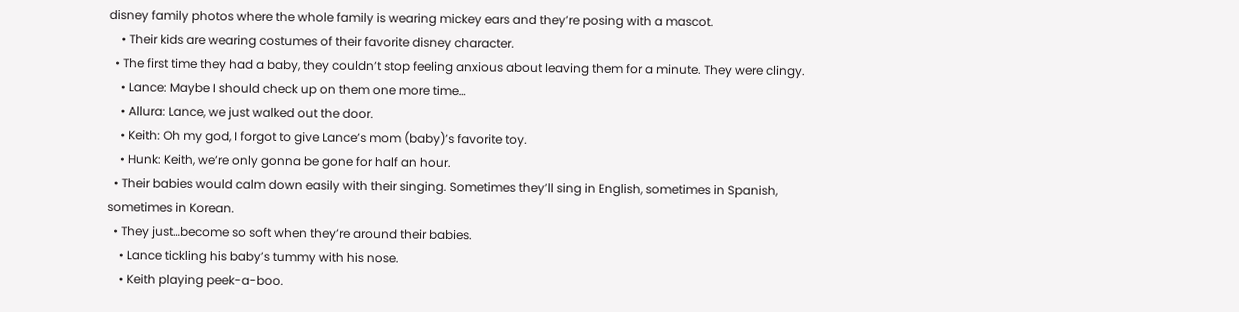disney family photos where the whole family is wearing mickey ears and they’re posing with a mascot.
    • Their kids are wearing costumes of their favorite disney character.
  • The first time they had a baby, they couldn’t stop feeling anxious about leaving them for a minute. They were clingy.
    • Lance: Maybe I should check up on them one more time…
    • Allura: Lance, we just walked out the door.
    • Keith: Oh my god, I forgot to give Lance’s mom (baby)’s favorite toy.
    • Hunk: Keith, we’re only gonna be gone for half an hour.
  • Their babies would calm down easily with their singing. Sometimes they’ll sing in English, sometimes in Spanish, sometimes in Korean.
  • They just…become so soft when they’re around their babies.
    • Lance tickling his baby’s tummy with his nose.
    • Keith playing peek-a-boo.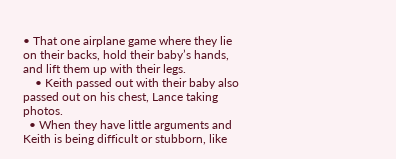• That one airplane game where they lie on their backs, hold their baby’s hands, and lift them up with their legs.
    • Keith passed out with their baby also passed out on his chest, Lance taking photos.
  • When they have little arguments and Keith is being difficult or stubborn, like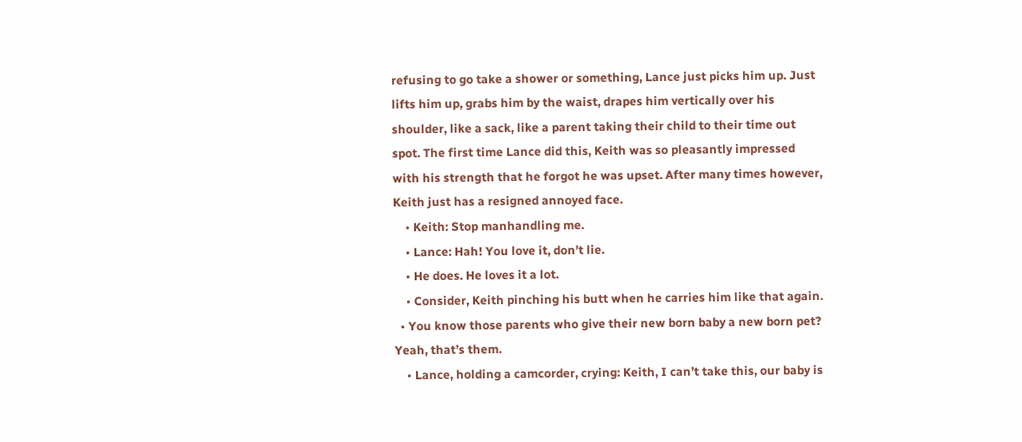refusing to go take a shower or something, Lance just picks him up. Just lifts him up, grabs him by the waist, drapes him vertically over his shoulder, like a sack, like a parent taking their child to their time out spot. The first time Lance did this, Keith was so pleasantly impressed with his strength that he forgot he was upset. After many times however, Keith just has a resigned annoyed face.
    • Keith: Stop manhandling me.
    • Lance: Hah! You love it, don’t lie.
    • He does. He loves it a lot.
    • Consider, Keith pinching his butt when he carries him like that again.
  • You know those parents who give their new born baby a new born pet? Yeah, that’s them.
    • Lance, holding a camcorder, crying: Keith, I can’t take this, our baby is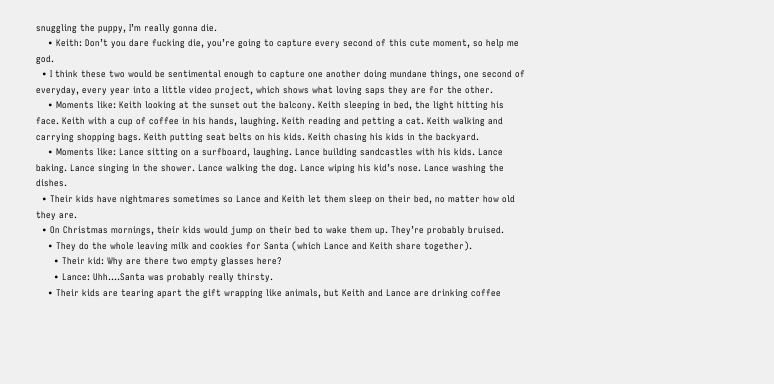snuggling the puppy, I’m really gonna die.
    • Keith: Don’t you dare fucking die, you’re going to capture every second of this cute moment, so help me god.
  • I think these two would be sentimental enough to capture one another doing mundane things, one second of everyday, every year into a little video project, which shows what loving saps they are for the other.
    • Moments like: Keith looking at the sunset out the balcony. Keith sleeping in bed, the light hitting his face. Keith with a cup of coffee in his hands, laughing. Keith reading and petting a cat. Keith walking and carrying shopping bags. Keith putting seat belts on his kids. Keith chasing his kids in the backyard.
    • Moments like: Lance sitting on a surfboard, laughing. Lance building sandcastles with his kids. Lance baking. Lance singing in the shower. Lance walking the dog. Lance wiping his kid’s nose. Lance washing the dishes.
  • Their kids have nightmares sometimes so Lance and Keith let them sleep on their bed, no matter how old they are.
  • On Christmas mornings, their kids would jump on their bed to wake them up. They’re probably bruised.
    • They do the whole leaving milk and cookies for Santa (which Lance and Keith share together).
      • Their kid: Why are there two empty glasses here?
      • Lance: Uhh….Santa was probably really thirsty.
    • Their kids are tearing apart the gift wrapping like animals, but Keith and Lance are drinking coffee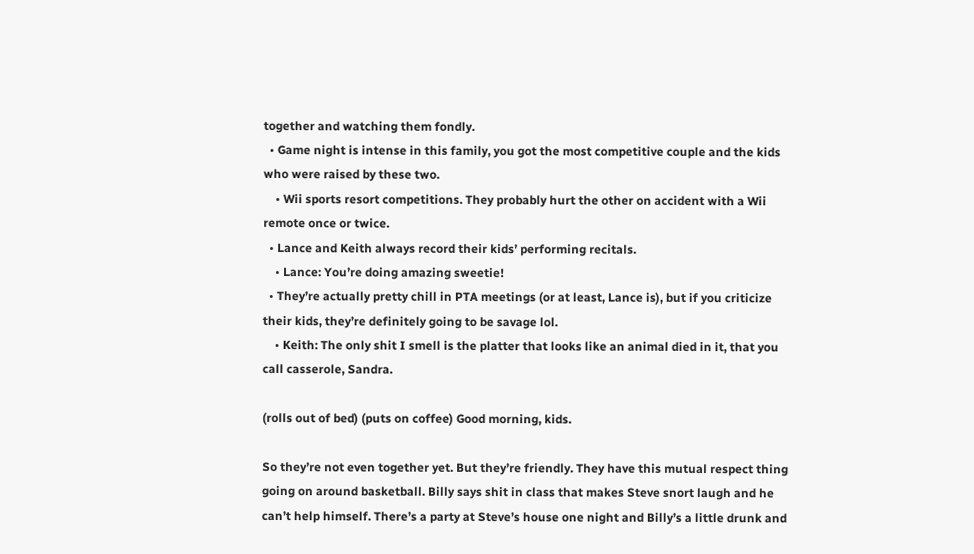together and watching them fondly.
  • Game night is intense in this family, you got the most competitive couple and the kids who were raised by these two.
    • Wii sports resort competitions. They probably hurt the other on accident with a Wii remote once or twice.
  • Lance and Keith always record their kids’ performing recitals.
    • Lance: You’re doing amazing sweetie!
  • They’re actually pretty chill in PTA meetings (or at least, Lance is), but if you criticize their kids, they’re definitely going to be savage lol.
    • Keith: The only shit I smell is the platter that looks like an animal died in it, that you call casserole, Sandra.

(rolls out of bed) (puts on coffee) Good morning, kids.

So they’re not even together yet. But they’re friendly. They have this mutual respect thing going on around basketball. Billy says shit in class that makes Steve snort laugh and he can’t help himself. There’s a party at Steve’s house one night and Billy’s a little drunk and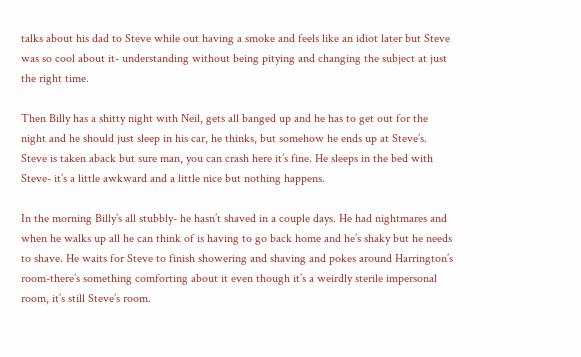talks about his dad to Steve while out having a smoke and feels like an idiot later but Steve was so cool about it- understanding without being pitying and changing the subject at just the right time.

Then Billy has a shitty night with Neil, gets all banged up and he has to get out for the night and he should just sleep in his car, he thinks, but somehow he ends up at Steve’s. Steve is taken aback but sure man, you can crash here it’s fine. He sleeps in the bed with Steve- it’s a little awkward and a little nice but nothing happens.

In the morning Billy’s all stubbly- he hasn’t shaved in a couple days. He had nightmares and when he walks up all he can think of is having to go back home and he’s shaky but he needs to shave. He waits for Steve to finish showering and shaving and pokes around Harrington’s room-there’s something comforting about it even though it’s a weirdly sterile impersonal room, it’s still Steve’s room.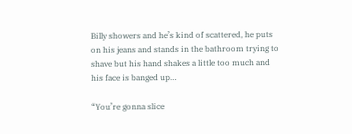Billy showers and he’s kind of scattered, he puts on his jeans and stands in the bathroom trying to shave but his hand shakes a little too much and his face is banged up…

“You’re gonna slice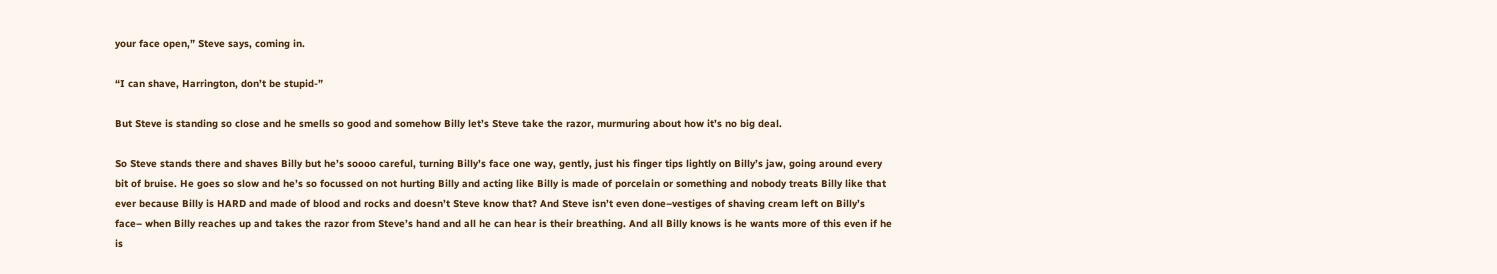your face open,” Steve says, coming in.

“I can shave, Harrington, don’t be stupid-”

But Steve is standing so close and he smells so good and somehow Billy let’s Steve take the razor, murmuring about how it’s no big deal.

So Steve stands there and shaves Billy but he’s soooo careful, turning Billy’s face one way, gently, just his finger tips lightly on Billy’s jaw, going around every bit of bruise. He goes so slow and he’s so focussed on not hurting Billy and acting like Billy is made of porcelain or something and nobody treats Billy like that ever because Billy is HARD and made of blood and rocks and doesn’t Steve know that? And Steve isn’t even done–vestiges of shaving cream left on Billy’s face– when Billy reaches up and takes the razor from Steve’s hand and all he can hear is their breathing. And all Billy knows is he wants more of this even if he is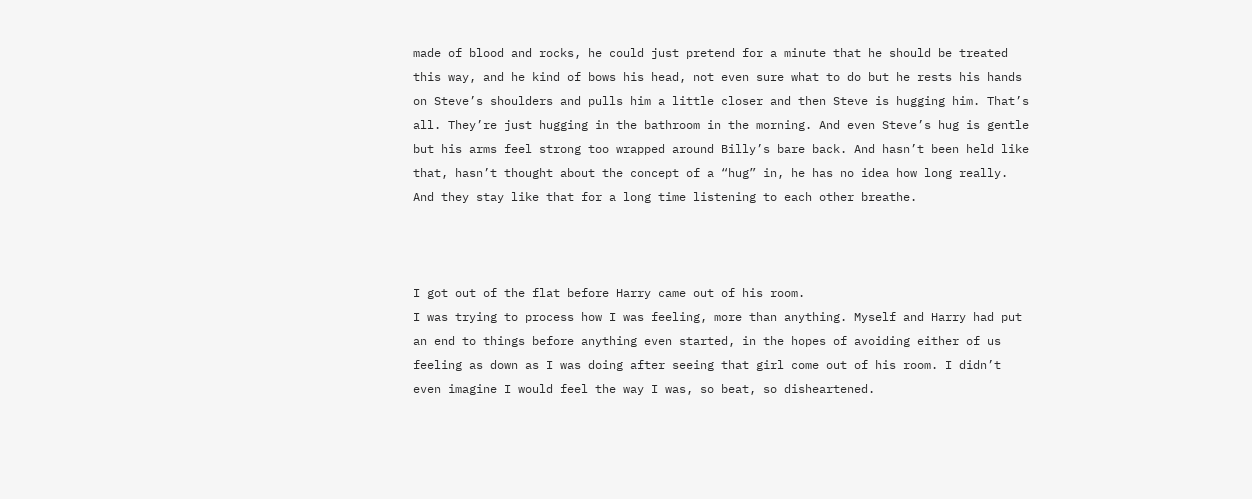made of blood and rocks, he could just pretend for a minute that he should be treated this way, and he kind of bows his head, not even sure what to do but he rests his hands on Steve’s shoulders and pulls him a little closer and then Steve is hugging him. That’s all. They’re just hugging in the bathroom in the morning. And even Steve’s hug is gentle but his arms feel strong too wrapped around Billy’s bare back. And hasn’t been held like that, hasn’t thought about the concept of a “hug” in, he has no idea how long really. And they stay like that for a long time listening to each other breathe.



I got out of the flat before Harry came out of his room.
I was trying to process how I was feeling, more than anything. Myself and Harry had put an end to things before anything even started, in the hopes of avoiding either of us feeling as down as I was doing after seeing that girl come out of his room. I didn’t even imagine I would feel the way I was, so beat, so disheartened.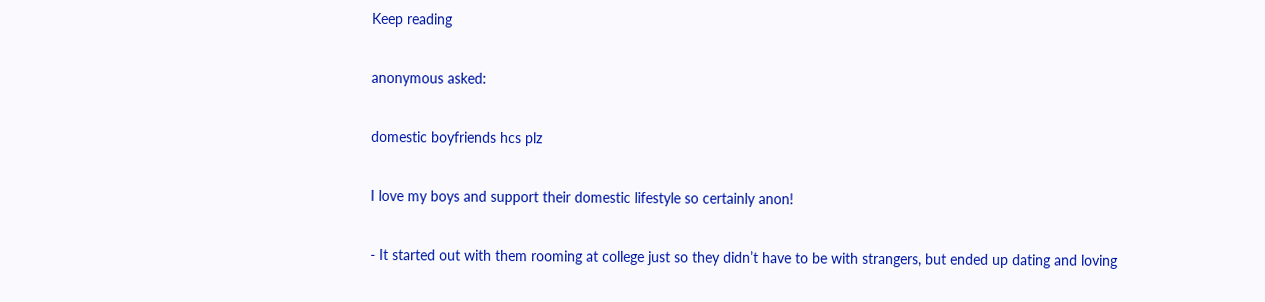Keep reading

anonymous asked:

domestic boyfriends hcs plz

I love my boys and support their domestic lifestyle so certainly anon!

- It started out with them rooming at college just so they didn’t have to be with strangers, but ended up dating and loving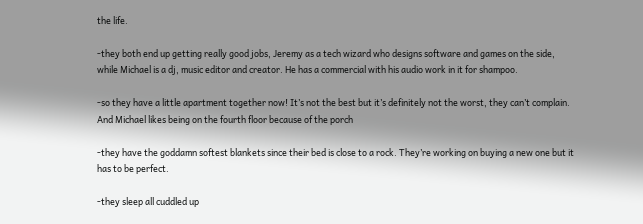the life.

-they both end up getting really good jobs, Jeremy as a tech wizard who designs software and games on the side, while Michael is a dj, music editor and creator. He has a commercial with his audio work in it for shampoo.

-so they have a little apartment together now! It’s not the best but it’s definitely not the worst, they can’t complain. And Michael likes being on the fourth floor because of the porch

-they have the goddamn softest blankets since their bed is close to a rock. They’re working on buying a new one but it has to be perfect.

-they sleep all cuddled up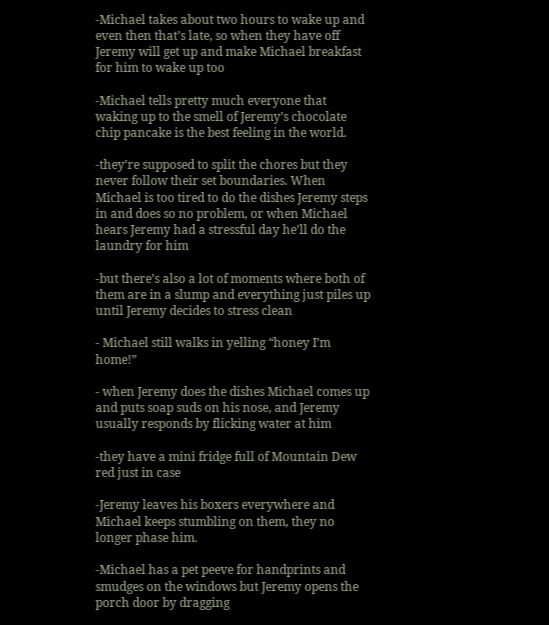-Michael takes about two hours to wake up and even then that’s late, so when they have off Jeremy will get up and make Michael breakfast for him to wake up too

-Michael tells pretty much everyone that waking up to the smell of Jeremy’s chocolate chip pancake is the best feeling in the world.

-they’re supposed to split the chores but they never follow their set boundaries. When Michael is too tired to do the dishes Jeremy steps in and does so no problem, or when Michael hears Jeremy had a stressful day he’ll do the laundry for him

-but there’s also a lot of moments where both of them are in a slump and everything just piles up until Jeremy decides to stress clean

- Michael still walks in yelling “honey I’m home!”

- when Jeremy does the dishes Michael comes up and puts soap suds on his nose, and Jeremy usually responds by flicking water at him

-they have a mini fridge full of Mountain Dew red just in case

-Jeremy leaves his boxers everywhere and Michael keeps stumbling on them, they no longer phase him.

-Michael has a pet peeve for handprints and smudges on the windows but Jeremy opens the porch door by dragging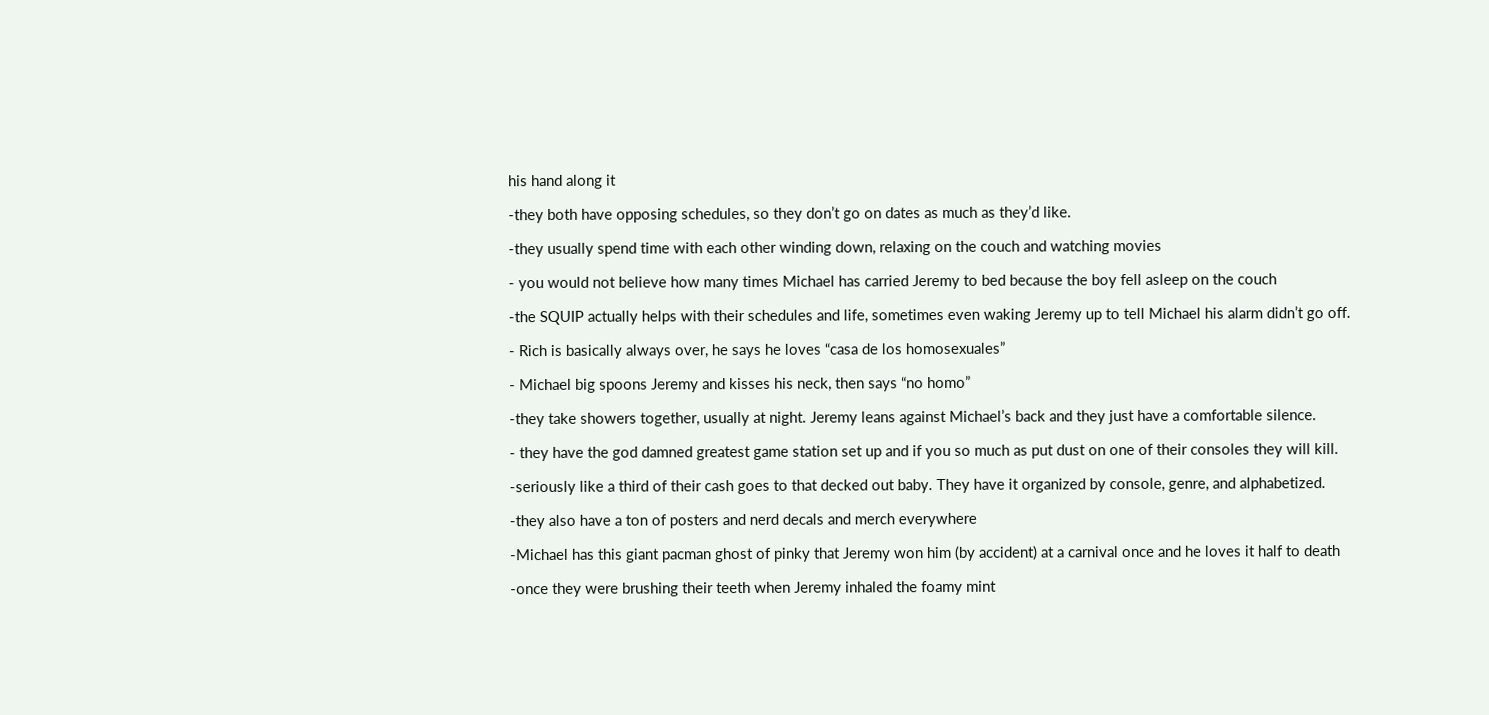his hand along it

-they both have opposing schedules, so they don’t go on dates as much as they’d like.

-they usually spend time with each other winding down, relaxing on the couch and watching movies

- you would not believe how many times Michael has carried Jeremy to bed because the boy fell asleep on the couch

-the SQUIP actually helps with their schedules and life, sometimes even waking Jeremy up to tell Michael his alarm didn’t go off.

- Rich is basically always over, he says he loves “casa de los homosexuales”

- Michael big spoons Jeremy and kisses his neck, then says “no homo”

-they take showers together, usually at night. Jeremy leans against Michael’s back and they just have a comfortable silence.

- they have the god damned greatest game station set up and if you so much as put dust on one of their consoles they will kill.

-seriously like a third of their cash goes to that decked out baby. They have it organized by console, genre, and alphabetized.

-they also have a ton of posters and nerd decals and merch everywhere

-Michael has this giant pacman ghost of pinky that Jeremy won him (by accident) at a carnival once and he loves it half to death

-once they were brushing their teeth when Jeremy inhaled the foamy mint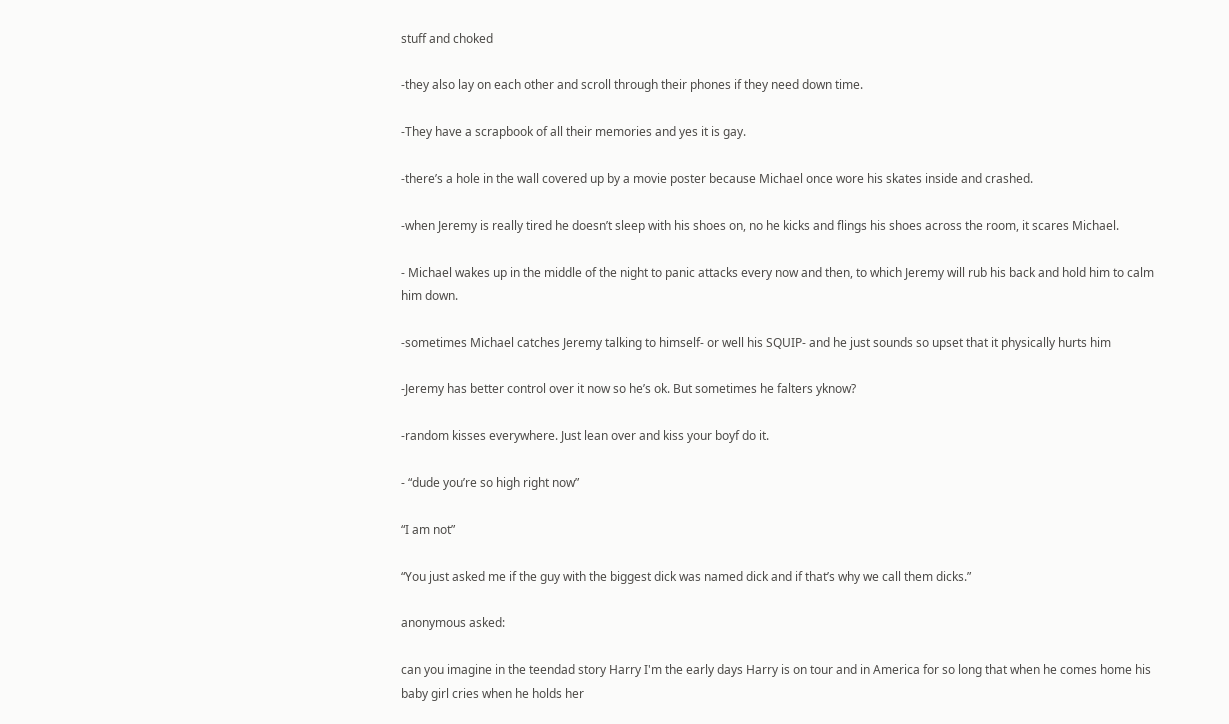stuff and choked

-they also lay on each other and scroll through their phones if they need down time.

-They have a scrapbook of all their memories and yes it is gay.

-there’s a hole in the wall covered up by a movie poster because Michael once wore his skates inside and crashed.

-when Jeremy is really tired he doesn’t sleep with his shoes on, no he kicks and flings his shoes across the room, it scares Michael.

- Michael wakes up in the middle of the night to panic attacks every now and then, to which Jeremy will rub his back and hold him to calm him down.

-sometimes Michael catches Jeremy talking to himself- or well his SQUIP- and he just sounds so upset that it physically hurts him

-Jeremy has better control over it now so he’s ok. But sometimes he falters yknow?

-random kisses everywhere. Just lean over and kiss your boyf do it.

- “dude you’re so high right now”

“I am not”

“You just asked me if the guy with the biggest dick was named dick and if that’s why we call them dicks.”

anonymous asked:

can you imagine in the teendad story Harry I'm the early days Harry is on tour and in America for so long that when he comes home his baby girl cries when he holds her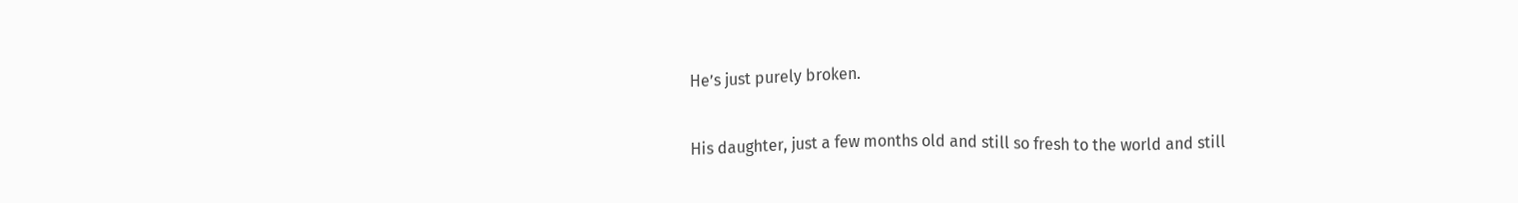He’s just purely broken.

His daughter, just a few months old and still so fresh to the world and still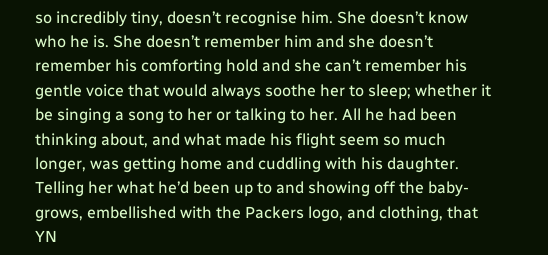so incredibly tiny, doesn’t recognise him. She doesn’t know who he is. She doesn’t remember him and she doesn’t remember his comforting hold and she can’t remember his gentle voice that would always soothe her to sleep; whether it be singing a song to her or talking to her. All he had been thinking about, and what made his flight seem so much longer, was getting home and cuddling with his daughter. Telling her what he’d been up to and showing off the baby-grows, embellished with the Packers logo, and clothing, that YN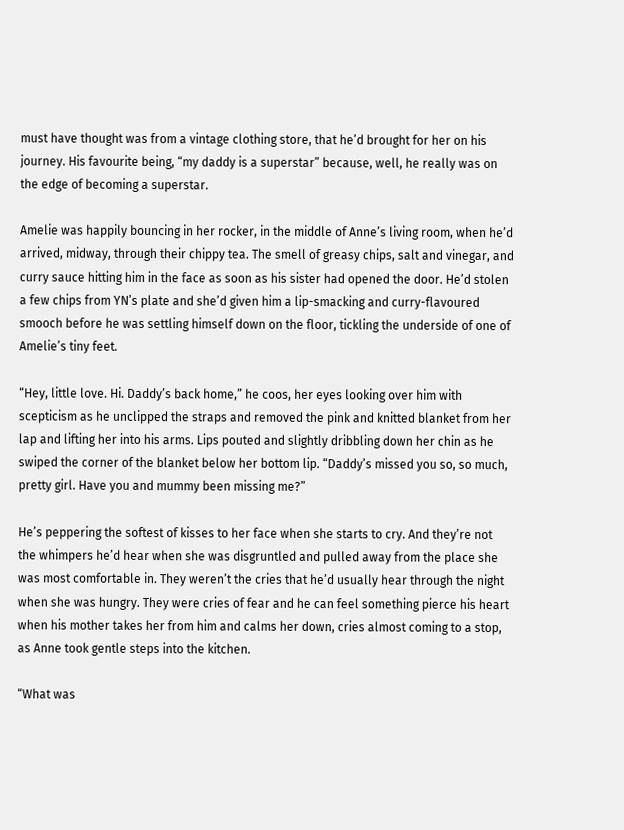must have thought was from a vintage clothing store, that he’d brought for her on his journey. His favourite being, “my daddy is a superstar” because, well, he really was on the edge of becoming a superstar.

Amelie was happily bouncing in her rocker, in the middle of Anne’s living room, when he’d arrived, midway, through their chippy tea. The smell of greasy chips, salt and vinegar, and curry sauce hitting him in the face as soon as his sister had opened the door. He’d stolen a few chips from YN’s plate and she’d given him a lip-smacking and curry-flavoured smooch before he was settling himself down on the floor, tickling the underside of one of Amelie’s tiny feet.

“Hey, little love. Hi. Daddy’s back home,” he coos, her eyes looking over him with scepticism as he unclipped the straps and removed the pink and knitted blanket from her lap and lifting her into his arms. Lips pouted and slightly dribbling down her chin as he swiped the corner of the blanket below her bottom lip. “Daddy’s missed you so, so much, pretty girl. Have you and mummy been missing me?”

He’s peppering the softest of kisses to her face when she starts to cry. And they’re not the whimpers he’d hear when she was disgruntled and pulled away from the place she was most comfortable in. They weren’t the cries that he’d usually hear through the night when she was hungry. They were cries of fear and he can feel something pierce his heart when his mother takes her from him and calms her down, cries almost coming to a stop, as Anne took gentle steps into the kitchen.

“What was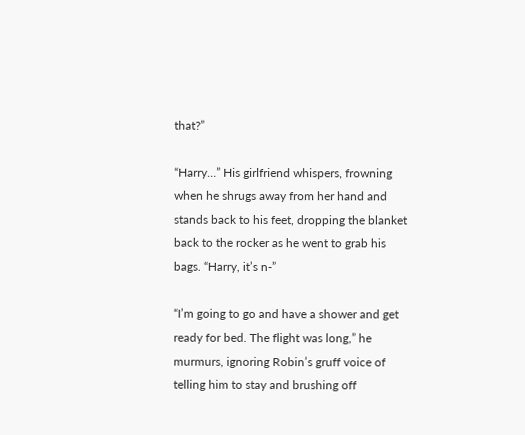that?”

“Harry…” His girlfriend whispers, frowning when he shrugs away from her hand and stands back to his feet, dropping the blanket back to the rocker as he went to grab his bags. “Harry, it’s n-”

“I’m going to go and have a shower and get ready for bed. The flight was long,” he murmurs, ignoring Robin’s gruff voice of telling him to stay and brushing off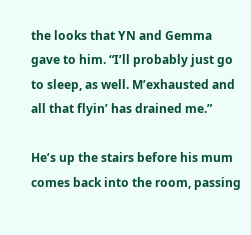the looks that YN and Gemma gave to him. “I’ll probably just go to sleep, as well. M’exhausted and all that flyin’ has drained me.”

He’s up the stairs before his mum comes back into the room, passing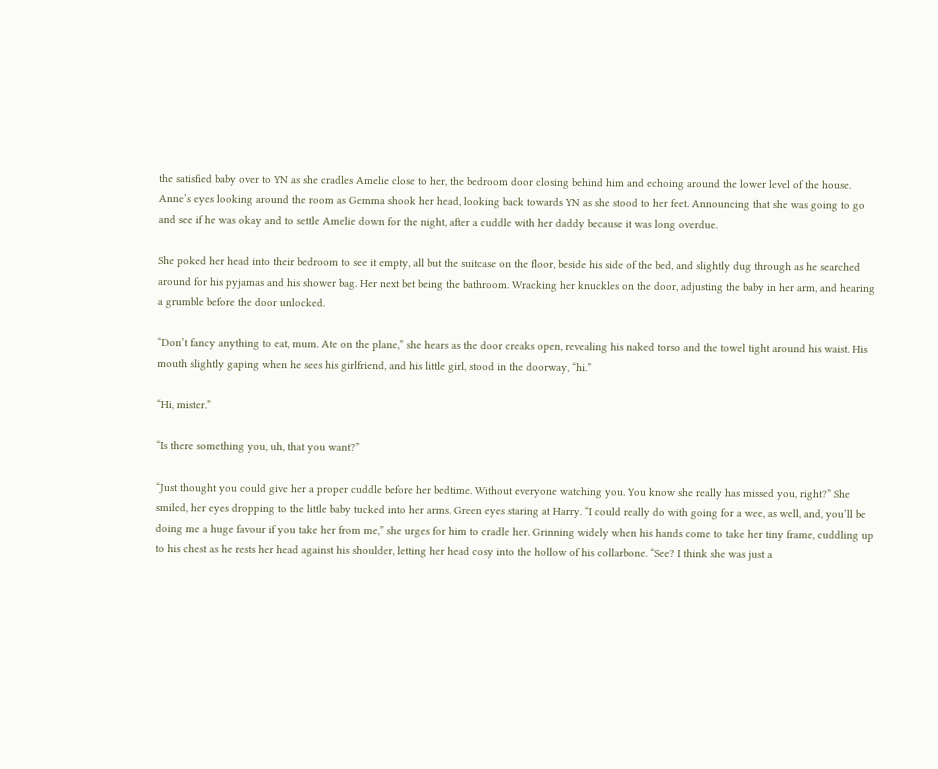the satisfied baby over to YN as she cradles Amelie close to her, the bedroom door closing behind him and echoing around the lower level of the house. Anne’s eyes looking around the room as Gemma shook her head, looking back towards YN as she stood to her feet. Announcing that she was going to go and see if he was okay and to settle Amelie down for the night, after a cuddle with her daddy because it was long overdue.

She poked her head into their bedroom to see it empty, all but the suitcase on the floor, beside his side of the bed, and slightly dug through as he searched around for his pyjamas and his shower bag. Her next bet being the bathroom. Wracking her knuckles on the door, adjusting the baby in her arm, and hearing a grumble before the door unlocked.

“Don’t fancy anything to eat, mum. Ate on the plane,” she hears as the door creaks open, revealing his naked torso and the towel tight around his waist. His mouth slightly gaping when he sees his girlfriend, and his little girl, stood in the doorway, “hi.”

“Hi, mister.”

“Is there something you, uh, that you want?”

“Just thought you could give her a proper cuddle before her bedtime. Without everyone watching you. You know she really has missed you, right?” She smiled, her eyes dropping to the little baby tucked into her arms. Green eyes staring at Harry. “I could really do with going for a wee, as well, and, you’ll be doing me a huge favour if you take her from me,” she urges for him to cradle her. Grinning widely when his hands come to take her tiny frame, cuddling up to his chest as he rests her head against his shoulder, letting her head cosy into the hollow of his collarbone. “See? I think she was just a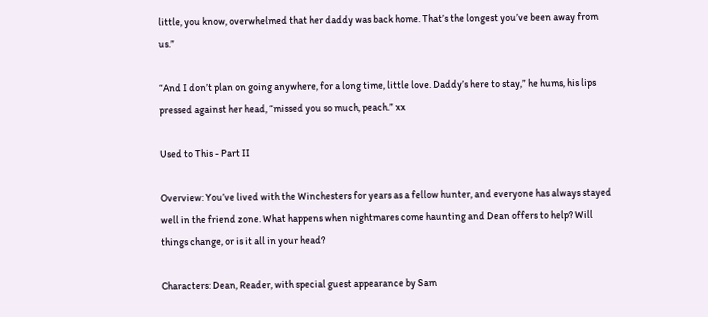little, you know, overwhelmed that her daddy was back home. That’s the longest you’ve been away from us.”

“And I don’t plan on going anywhere, for a long time, little love. Daddy’s here to stay,” he hums, his lips pressed against her head, “missed you so much, peach.” xx

Used to This - Part II

Overview: You’ve lived with the Winchesters for years as a fellow hunter, and everyone has always stayed well in the friend zone. What happens when nightmares come haunting and Dean offers to help? Will things change, or is it all in your head?

Characters: Dean, Reader, with special guest appearance by Sam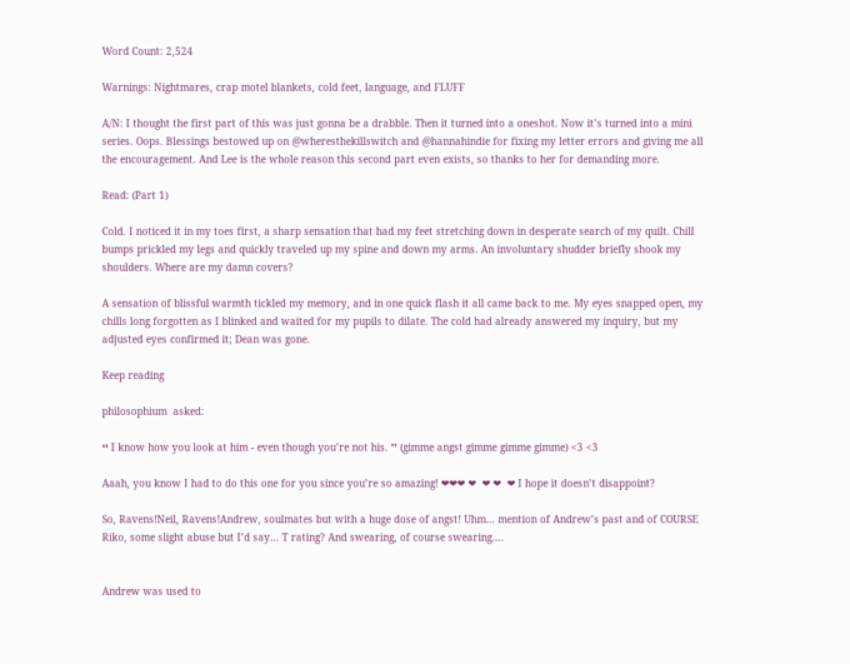Word Count: 2,524

Warnings: Nightmares, crap motel blankets, cold feet, language, and FLUFF

A/N: I thought the first part of this was just gonna be a drabble. Then it turned into a oneshot. Now it’s turned into a mini series. Oops. Blessings bestowed up on @wheresthekillswitch and @hannahindie for fixing my letter errors and giving me all the encouragement. And Lee is the whole reason this second part even exists, so thanks to her for demanding more.

Read: (Part 1)

Cold. I noticed it in my toes first, a sharp sensation that had my feet stretching down in desperate search of my quilt. Chill bumps prickled my legs and quickly traveled up my spine and down my arms. An involuntary shudder briefly shook my shoulders. Where are my damn covers?

A sensation of blissful warmth tickled my memory, and in one quick flash it all came back to me. My eyes snapped open, my chills long forgotten as I blinked and waited for my pupils to dilate. The cold had already answered my inquiry, but my adjusted eyes confirmed it; Dean was gone.

Keep reading

philosophium  asked:

❛❛ I know how you look at him - even though you’re not his. ❜❜ (gimme angst gimme gimme gimme) <3 <3

Aaah, you know I had to do this one for you since you’re so amazing! ❤❤❤ ❤  ❤ ❤  ❤ I hope it doesn’t disappoint?

So, Ravens!Neil, Ravens!Andrew, soulmates but with a huge dose of angst! Uhm… mention of Andrew’s past and of COURSE Riko, some slight abuse but I’d say… T rating? And swearing, of course swearing….


Andrew was used to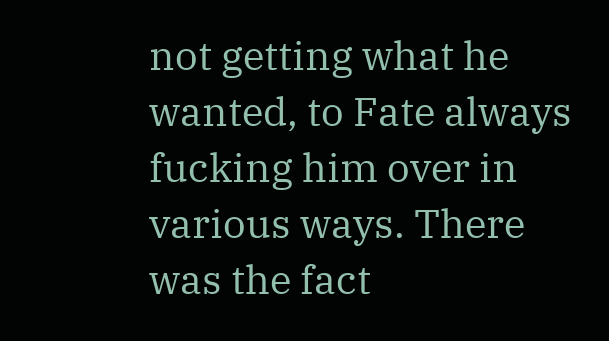not getting what he wanted, to Fate always fucking him over in various ways. There was the fact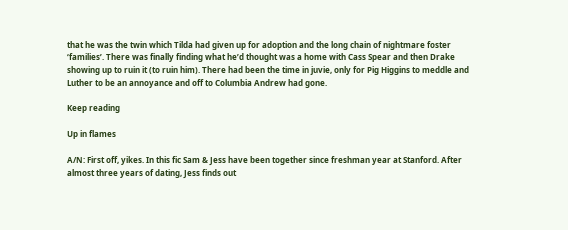that he was the twin which Tilda had given up for adoption and the long chain of nightmare foster ‘families’. There was finally finding what he’d thought was a home with Cass Spear and then Drake showing up to ruin it (to ruin him). There had been the time in juvie, only for Pig Higgins to meddle and Luther to be an annoyance and off to Columbia Andrew had gone.

Keep reading

Up in flames

A/N: First off, yikes. In this fic Sam & Jess have been together since freshman year at Stanford. After almost three years of dating, Jess finds out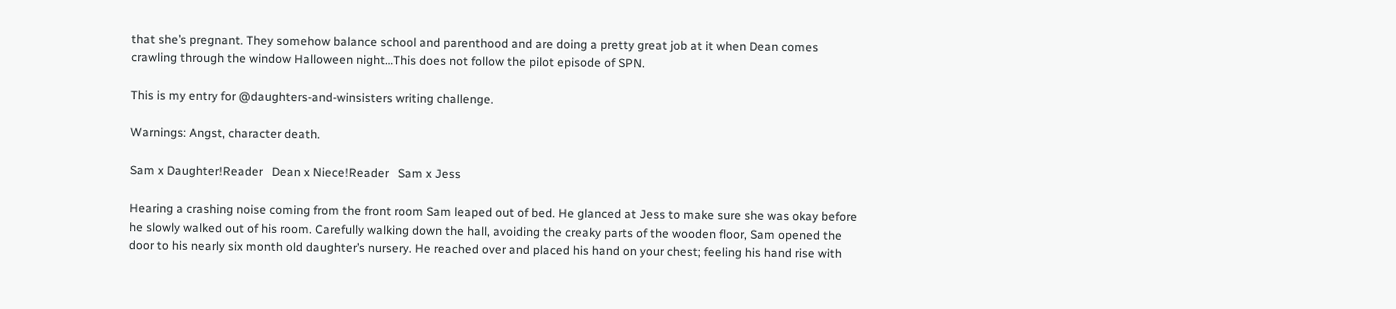that she’s pregnant. They somehow balance school and parenthood and are doing a pretty great job at it when Dean comes crawling through the window Halloween night…This does not follow the pilot episode of SPN.

This is my entry for @daughters-and-winsisters writing challenge.

Warnings: Angst, character death.

Sam x Daughter!Reader   Dean x Niece!Reader   Sam x Jess

Hearing a crashing noise coming from the front room Sam leaped out of bed. He glanced at Jess to make sure she was okay before he slowly walked out of his room. Carefully walking down the hall, avoiding the creaky parts of the wooden floor, Sam opened the door to his nearly six month old daughter’s nursery. He reached over and placed his hand on your chest; feeling his hand rise with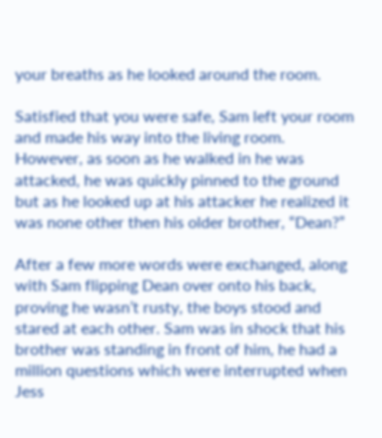your breaths as he looked around the room.

Satisfied that you were safe, Sam left your room and made his way into the living room. However, as soon as he walked in he was attacked, he was quickly pinned to the ground but as he looked up at his attacker he realized it was none other then his older brother, “Dean?”

After a few more words were exchanged, along with Sam flipping Dean over onto his back, proving he wasn’t rusty, the boys stood and stared at each other. Sam was in shock that his brother was standing in front of him, he had a million questions which were interrupted when Jess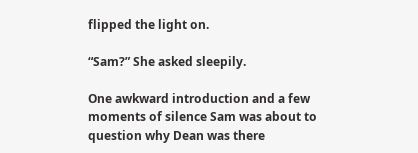flipped the light on.

“Sam?” She asked sleepily.

One awkward introduction and a few moments of silence Sam was about to question why Dean was there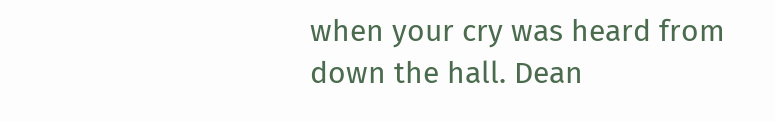when your cry was heard from down the hall. Dean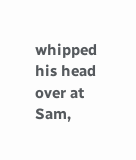whipped his head over at Sam,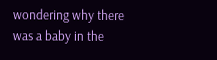wondering why there was a baby in the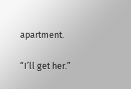apartment.

“I’ll get her.”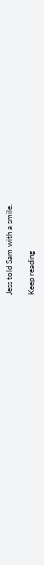Jess told Sam with a smile.

Keep reading